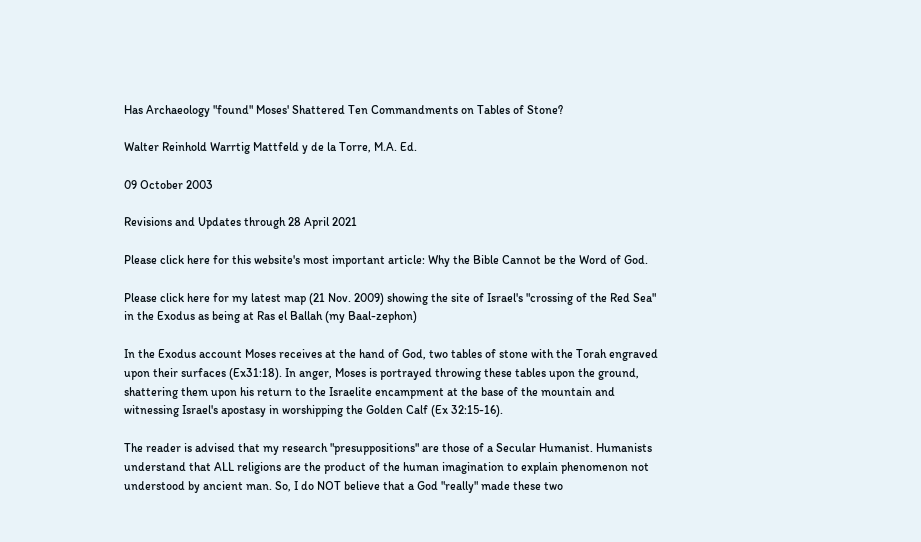Has Archaeology "found" Moses' Shattered Ten Commandments on Tables of Stone?

Walter Reinhold Warrtig Mattfeld y de la Torre, M.A. Ed.

09 October 2003

Revisions and Updates through 28 April 2021

Please click here for this website's most important article: Why the Bible Cannot be the Word of God.

Please click here for my latest map (21 Nov. 2009) showing the site of Israel's "crossing of the Red Sea"
in the Exodus as being at Ras el Ballah (my Baal-zephon)

In the Exodus account Moses receives at the hand of God, two tables of stone with the Torah engraved upon their surfaces (Ex31:18). In anger, Moses is portrayed throwing these tables upon the ground, shattering them upon his return to the Israelite encampment at the base of the mountain and witnessing Israel's apostasy in worshipping the Golden Calf (Ex 32:15-16).

The reader is advised that my research "presuppositions" are those of a Secular Humanist. Humanists understand that ALL religions are the product of the human imagination to explain phenomenon not understood by ancient man. So, I do NOT believe that a God "really" made these two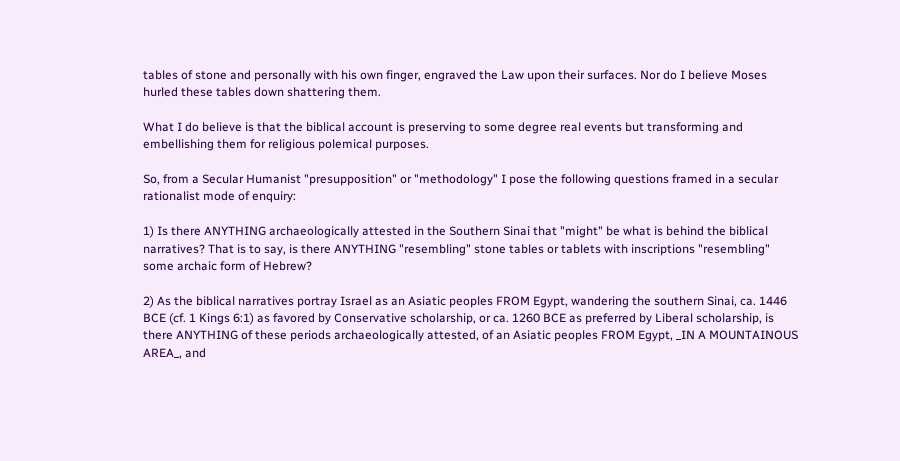tables of stone and personally with his own finger, engraved the Law upon their surfaces. Nor do I believe Moses hurled these tables down shattering them.

What I do believe is that the biblical account is preserving to some degree real events but transforming and embellishing them for religious polemical purposes.

So, from a Secular Humanist "presupposition" or "methodology" I pose the following questions framed in a secular rationalist mode of enquiry:

1) Is there ANYTHING archaeologically attested in the Southern Sinai that "might" be what is behind the biblical narratives? That is to say, is there ANYTHING "resembling" stone tables or tablets with inscriptions "resembling" some archaic form of Hebrew?

2) As the biblical narratives portray Israel as an Asiatic peoples FROM Egypt, wandering the southern Sinai, ca. 1446 BCE (cf. 1 Kings 6:1) as favored by Conservative scholarship, or ca. 1260 BCE as preferred by Liberal scholarship, is there ANYTHING of these periods archaeologically attested, of an Asiatic peoples FROM Egypt, _IN A MOUNTAINOUS AREA_, and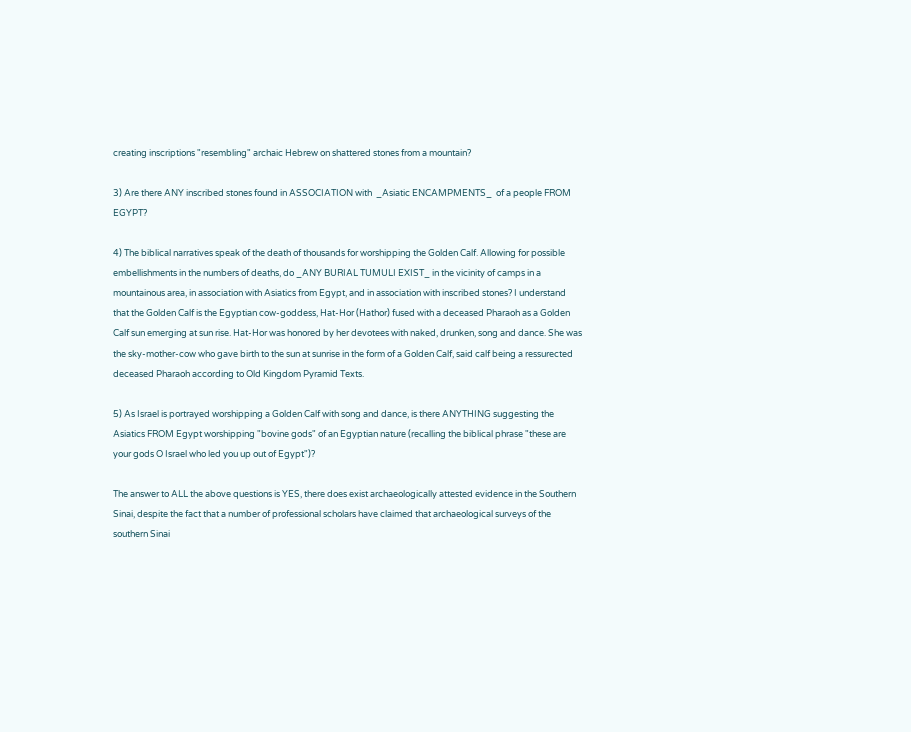creating inscriptions "resembling" archaic Hebrew on shattered stones from a mountain?

3) Are there ANY inscribed stones found in ASSOCIATION with  _Asiatic ENCAMPMENTS_  of a people FROM EGYPT?

4) The biblical narratives speak of the death of thousands for worshipping the Golden Calf. Allowing for possible embellishments in the numbers of deaths, do _ANY BURIAL TUMULI EXIST_ in the vicinity of camps in a mountainous area, in association with Asiatics from Egypt, and in association with inscribed stones? I understand that the Golden Calf is the Egyptian cow-goddess, Hat-Hor (Hathor) fused with a deceased Pharaoh as a Golden Calf sun emerging at sun rise. Hat-Hor was honored by her devotees with naked, drunken, song and dance. She was the sky-mother-cow who gave birth to the sun at sunrise in the form of a Golden Calf, said calf being a ressurected deceased Pharaoh according to Old Kingdom Pyramid Texts.

5) As Israel is portrayed worshipping a Golden Calf with song and dance, is there ANYTHING suggesting the Asiatics FROM Egypt worshipping "bovine gods" of an Egyptian nature (recalling the biblical phrase "these are your gods O Israel who led you up out of Egypt")?

The answer to ALL the above questions is YES, there does exist archaeologically attested evidence in the Southern Sinai, despite the fact that a number of professional scholars have claimed that archaeological surveys of the southern Sinai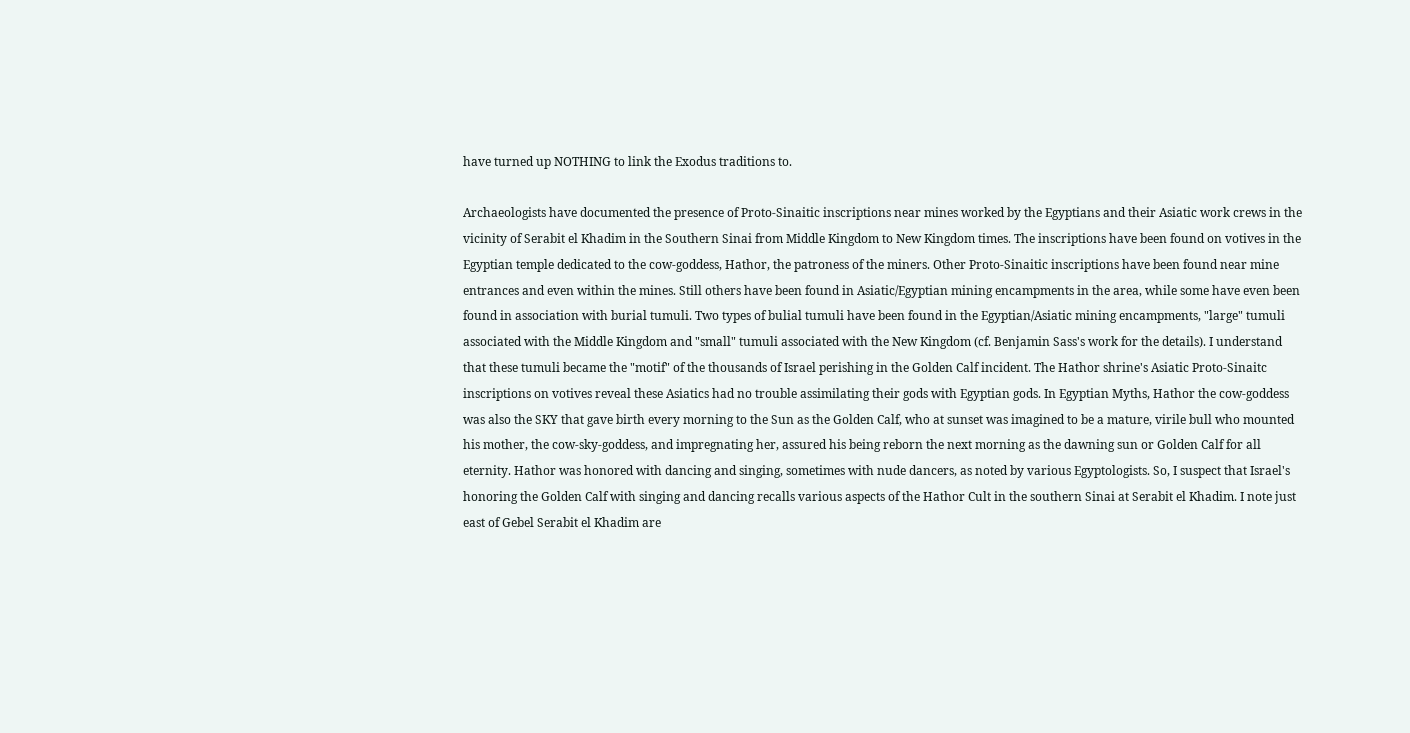have turned up NOTHING to link the Exodus traditions to.

Archaeologists have documented the presence of Proto-Sinaitic inscriptions near mines worked by the Egyptians and their Asiatic work crews in the vicinity of Serabit el Khadim in the Southern Sinai from Middle Kingdom to New Kingdom times. The inscriptions have been found on votives in the Egyptian temple dedicated to the cow-goddess, Hathor, the patroness of the miners. Other Proto-Sinaitic inscriptions have been found near mine entrances and even within the mines. Still others have been found in Asiatic/Egyptian mining encampments in the area, while some have even been found in association with burial tumuli. Two types of bulial tumuli have been found in the Egyptian/Asiatic mining encampments, "large" tumuli associated with the Middle Kingdom and "small" tumuli associated with the New Kingdom (cf. Benjamin Sass's work for the details). I understand that these tumuli became the "motif" of the thousands of Israel perishing in the Golden Calf incident. The Hathor shrine's Asiatic Proto-Sinaitc inscriptions on votives reveal these Asiatics had no trouble assimilating their gods with Egyptian gods. In Egyptian Myths, Hathor the cow-goddess was also the SKY that gave birth every morning to the Sun as the Golden Calf, who at sunset was imagined to be a mature, virile bull who mounted his mother, the cow-sky-goddess, and impregnating her, assured his being reborn the next morning as the dawning sun or Golden Calf for all eternity. Hathor was honored with dancing and singing, sometimes with nude dancers, as noted by various Egyptologists. So, I suspect that Israel's honoring the Golden Calf with singing and dancing recalls various aspects of the Hathor Cult in the southern Sinai at Serabit el Khadim. I note just east of Gebel Serabit el Khadim are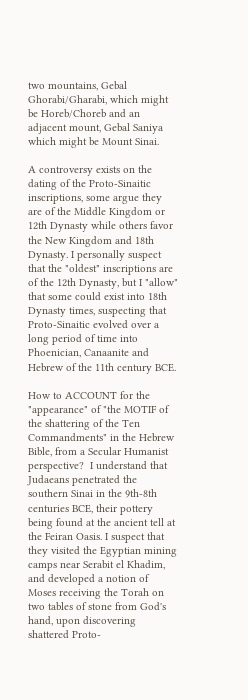two mountains, Gebal Ghorabi/Gharabi, which might be Horeb/Choreb and an adjacent mount, Gebal Saniya which might be Mount Sinai.

A controversy exists on the dating of the Proto-Sinaitic inscriptions, some argue they are of the Middle Kingdom or 12th Dynasty while others favor the New Kingdom and 18th Dynasty. I personally suspect that the "oldest" inscriptions are of the 12th Dynasty, but I "allow" that some could exist into 18th Dynasty times, suspecting that Proto-Sinaitic evolved over a long period of time into Phoenician, Canaanite and Hebrew of the 11th century BCE.

How to ACCOUNT for the "appearance" of "the MOTIF of the shattering of the Ten Commandments" in the Hebrew Bible, from a Secular Humanist perspective?  I understand that Judaeans penetrated the southern Sinai in the 9th-8th centuries BCE, their pottery being found at the ancient tell at the Feiran Oasis. I suspect that they visited the Egyptian mining camps near Serabit el Khadim, and developed a notion of Moses receiving the Torah on two tables of stone from God's hand, upon discovering shattered Proto-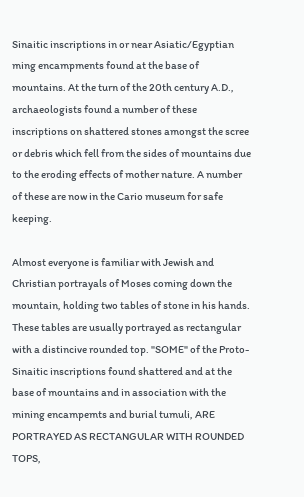Sinaitic inscriptions in or near Asiatic/Egyptian ming encampments found at the base of mountains. At the turn of the 20th century A.D., archaeologists found a number of these inscriptions on shattered stones amongst the scree or debris which fell from the sides of mountains due to the eroding effects of mother nature. A number of these are now in the Cario museum for safe keeping.

Almost everyone is familiar with Jewish and Christian portrayals of Moses coming down the mountain, holding two tables of stone in his hands. These tables are usually portrayed as rectangular with a distincive rounded top. "SOME" of the Proto-Sinaitic inscriptions found shattered and at the base of mountains and in association with the mining encampemts and burial tumuli, ARE PORTRAYED AS RECTANGULAR WITH ROUNDED TOPS,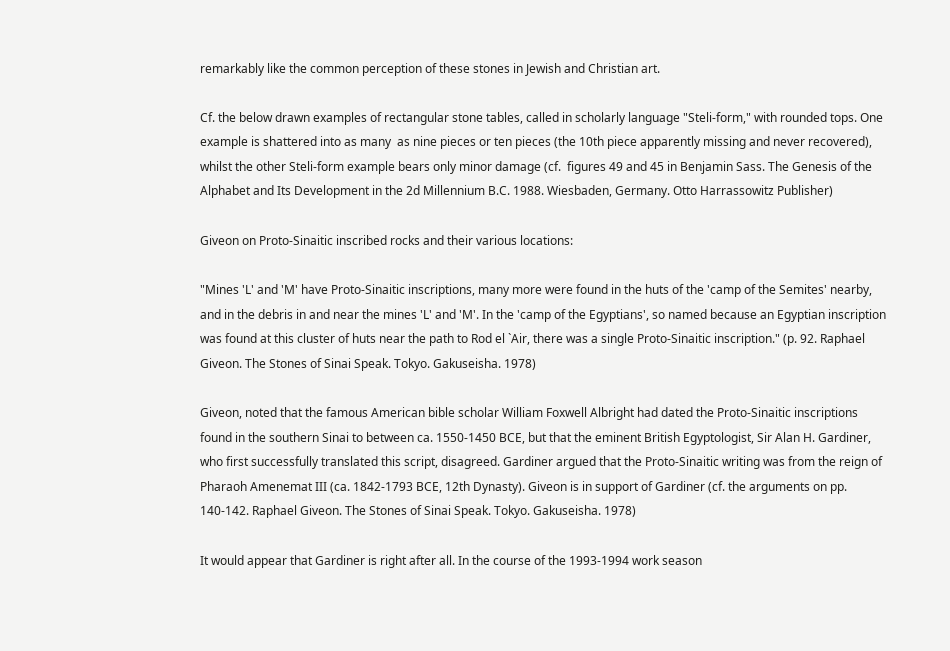remarkably like the common perception of these stones in Jewish and Christian art.

Cf. the below drawn examples of rectangular stone tables, called in scholarly language "Steli-form," with rounded tops. One example is shattered into as many  as nine pieces or ten pieces (the 10th piece apparently missing and never recovered), whilst the other Steli-form example bears only minor damage (cf.  figures 49 and 45 in Benjamin Sass. The Genesis of the Alphabet and Its Development in the 2d Millennium B.C. 1988. Wiesbaden, Germany. Otto Harrassowitz Publisher)

Giveon on Proto-Sinaitic inscribed rocks and their various locations:

"Mines 'L' and 'M' have Proto-Sinaitic inscriptions, many more were found in the huts of the 'camp of the Semites' nearby, and in the debris in and near the mines 'L' and 'M'. In the 'camp of the Egyptians', so named because an Egyptian inscription was found at this cluster of huts near the path to Rod el `Air, there was a single Proto-Sinaitic inscription." (p. 92. Raphael Giveon. The Stones of Sinai Speak. Tokyo. Gakuseisha. 1978)

Giveon, noted that the famous American bible scholar William Foxwell Albright had dated the Proto-Sinaitic inscriptions found in the southern Sinai to between ca. 1550-1450 BCE, but that the eminent British Egyptologist, Sir Alan H. Gardiner, who first successfully translated this script, disagreed. Gardiner argued that the Proto-Sinaitic writing was from the reign of Pharaoh Amenemat III (ca. 1842-1793 BCE, 12th Dynasty). Giveon is in support of Gardiner (cf. the arguments on pp. 140-142. Raphael Giveon. The Stones of Sinai Speak. Tokyo. Gakuseisha. 1978)

It would appear that Gardiner is right after all. In the course of the 1993-1994 work season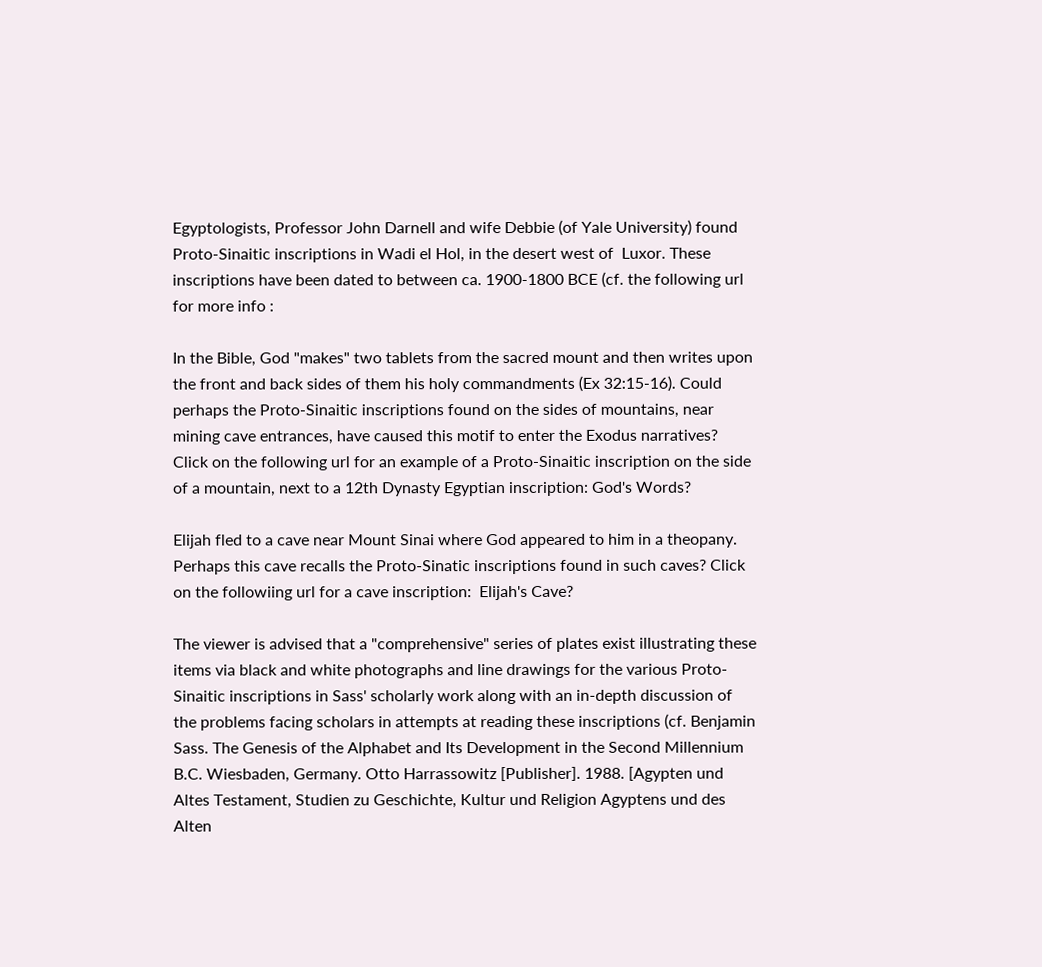Egyptologists, Professor John Darnell and wife Debbie (of Yale University) found Proto-Sinaitic inscriptions in Wadi el Hol, in the desert west of  Luxor. These inscriptions have been dated to between ca. 1900-1800 BCE (cf. the following url for more info :

In the Bible, God "makes" two tablets from the sacred mount and then writes upon the front and back sides of them his holy commandments (Ex 32:15-16). Could perhaps the Proto-Sinaitic inscriptions found on the sides of mountains, near mining cave entrances, have caused this motif to enter the Exodus narratives?  Click on the following url for an example of a Proto-Sinaitic inscription on the side of a mountain, next to a 12th Dynasty Egyptian inscription: God's Words?

Elijah fled to a cave near Mount Sinai where God appeared to him in a theopany. Perhaps this cave recalls the Proto-Sinatic inscriptions found in such caves? Click on the followiing url for a cave inscription:  Elijah's Cave?

The viewer is advised that a "comprehensive" series of plates exist illustrating these items via black and white photographs and line drawings for the various Proto-Sinaitic inscriptions in Sass' scholarly work along with an in-depth discussion of the problems facing scholars in attempts at reading these inscriptions (cf. Benjamin Sass. The Genesis of the Alphabet and Its Development in the Second Millennium B.C. Wiesbaden, Germany. Otto Harrassowitz [Publisher]. 1988. [Agypten und Altes Testament, Studien zu Geschichte, Kultur und Religion Agyptens und des Alten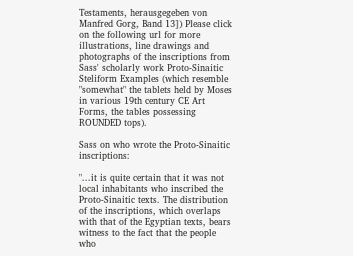Testaments, herausgegeben von Manfred Gorg, Band 13]) Please click on the following url for more illustrations, line drawings and photographs of the inscriptions from Sass' scholarly work Proto-Sinaitic Steliform Examples (which resemble "somewhat" the tablets held by Moses in various 19th century CE Art Forms, the tables possessing ROUNDED tops).

Sass on who wrote the Proto-Sinaitic inscriptions:

"...it is quite certain that it was not local inhabitants who inscribed the Proto-Sinaitic texts. The distribution of the inscriptions, which overlaps with that of the Egyptian texts, bears witness to the fact that the people who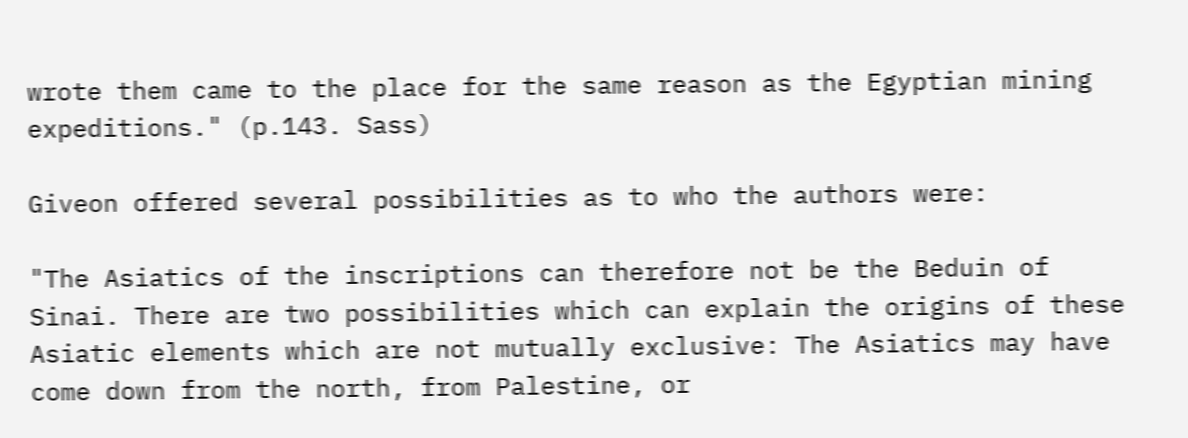wrote them came to the place for the same reason as the Egyptian mining expeditions." (p.143. Sass)

Giveon offered several possibilities as to who the authors were:

"The Asiatics of the inscriptions can therefore not be the Beduin of Sinai. There are two possibilities which can explain the origins of these Asiatic elements which are not mutually exclusive: The Asiatics may have come down from the north, from Palestine, or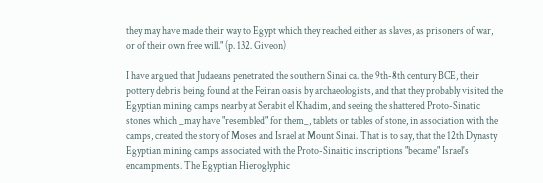they may have made their way to Egypt which they reached either as slaves, as prisoners of war, or of their own free will." (p. 132. Giveon)

I have argued that Judaeans penetrated the southern Sinai ca. the 9th-8th century BCE, their pottery debris being found at the Feiran oasis by archaeologists, and that they probably visited the Egyptian mining camps nearby at Serabit el Khadim, and seeing the shattered Proto-Sinatic stones which _may have "resembled" for them_, tablets or tables of stone, in association with the camps, created the story of Moses and Israel at Mount Sinai. That is to say, that the 12th Dynasty Egyptian mining camps associated with the Proto-Sinaitic inscriptions "became" Israel's encampments. The Egyptian Hieroglyphic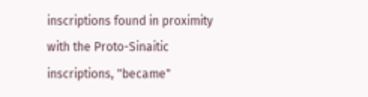inscriptions found in proximity with the Proto-Sinaitic inscriptions, "became"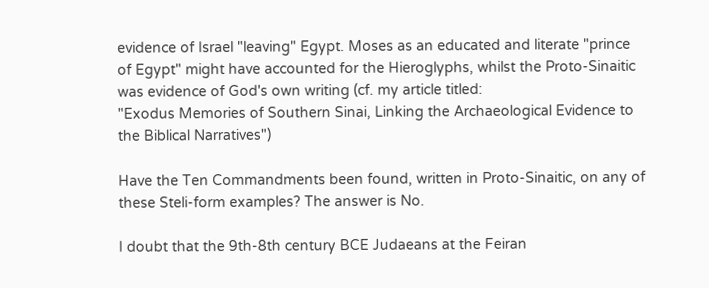evidence of Israel "leaving" Egypt. Moses as an educated and literate "prince of Egypt" might have accounted for the Hieroglyphs, whilst the Proto-Sinaitic was evidence of God's own writing (cf. my article titled:
"Exodus Memories of Southern Sinai, Linking the Archaeological Evidence to the Biblical Narratives")

Have the Ten Commandments been found, written in Proto-Sinaitic, on any of these Steli-form examples? The answer is No.

I doubt that the 9th-8th century BCE Judaeans at the Feiran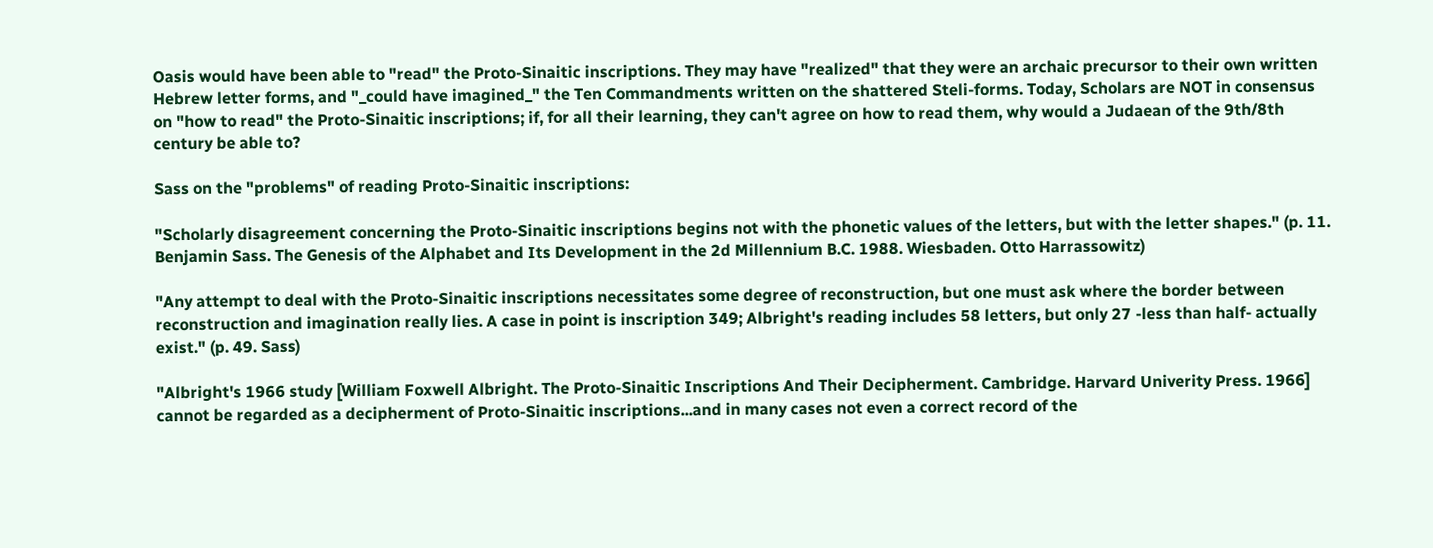Oasis would have been able to "read" the Proto-Sinaitic inscriptions. They may have "realized" that they were an archaic precursor to their own written Hebrew letter forms, and "_could have imagined_" the Ten Commandments written on the shattered Steli-forms. Today, Scholars are NOT in consensus on "how to read" the Proto-Sinaitic inscriptions; if, for all their learning, they can't agree on how to read them, why would a Judaean of the 9th/8th century be able to?

Sass on the "problems" of reading Proto-Sinaitic inscriptions:

"Scholarly disagreement concerning the Proto-Sinaitic inscriptions begins not with the phonetic values of the letters, but with the letter shapes." (p. 11. Benjamin Sass. The Genesis of the Alphabet and Its Development in the 2d Millennium B.C. 1988. Wiesbaden. Otto Harrassowitz)

"Any attempt to deal with the Proto-Sinaitic inscriptions necessitates some degree of reconstruction, but one must ask where the border between reconstruction and imagination really lies. A case in point is inscription 349; Albright's reading includes 58 letters, but only 27 -less than half- actually exist." (p. 49. Sass)

"Albright's 1966 study [William Foxwell Albright. The Proto-Sinaitic Inscriptions And Their Decipherment. Cambridge. Harvard Univerity Press. 1966] cannot be regarded as a decipherment of Proto-Sinaitic inscriptions...and in many cases not even a correct record of the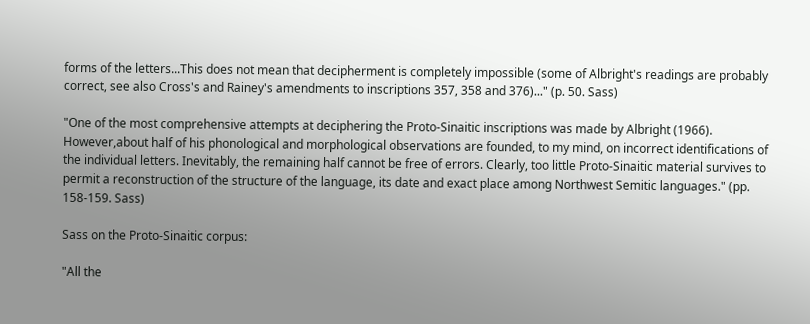forms of the letters...This does not mean that decipherment is completely impossible (some of Albright's readings are probably correct, see also Cross's and Rainey's amendments to inscriptions 357, 358 and 376)..." (p. 50. Sass)

"One of the most comprehensive attempts at deciphering the Proto-Sinaitic inscriptions was made by Albright (1966). However,about half of his phonological and morphological observations are founded, to my mind, on incorrect identifications of the individual letters. Inevitably, the remaining half cannot be free of errors. Clearly, too little Proto-Sinaitic material survives to permit a reconstruction of the structure of the language, its date and exact place among Northwest Semitic languages." (pp. 158-159. Sass)

Sass on the Proto-Sinaitic corpus:

"All the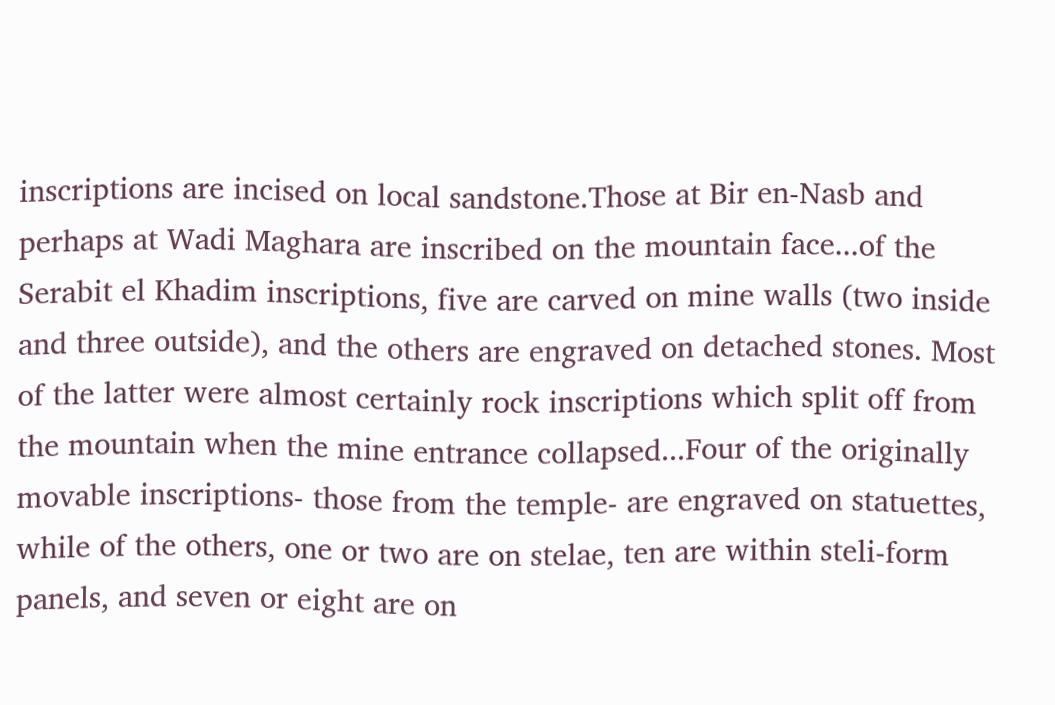inscriptions are incised on local sandstone.Those at Bir en-Nasb and perhaps at Wadi Maghara are inscribed on the mountain face...of the Serabit el Khadim inscriptions, five are carved on mine walls (two inside and three outside), and the others are engraved on detached stones. Most of the latter were almost certainly rock inscriptions which split off from the mountain when the mine entrance collapsed...Four of the originally movable inscriptions- those from the temple- are engraved on statuettes, while of the others, one or two are on stelae, ten are within steli-form panels, and seven or eight are on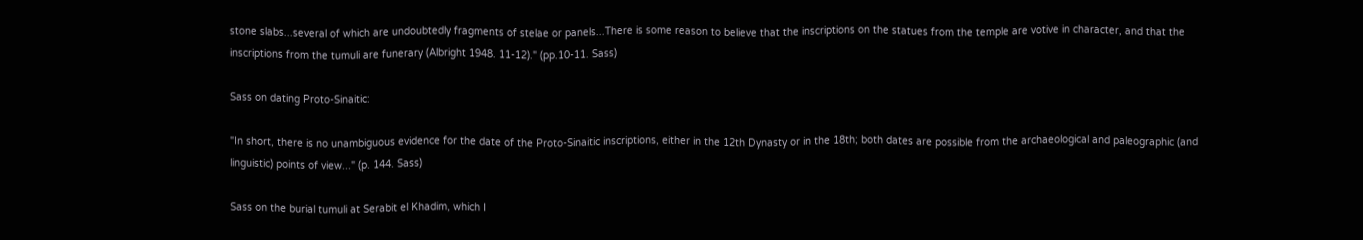stone slabs...several of which are undoubtedly fragments of stelae or panels...There is some reason to believe that the inscriptions on the statues from the temple are votive in character, and that the inscriptions from the tumuli are funerary (Albright 1948. 11-12)." (pp.10-11. Sass)

Sass on dating Proto-Sinaitic:

"In short, there is no unambiguous evidence for the date of the Proto-Sinaitic inscriptions, either in the 12th Dynasty or in the 18th; both dates are possible from the archaeological and paleographic (and linguistic) points of view..." (p. 144. Sass)

Sass on the burial tumuli at Serabit el Khadim, which I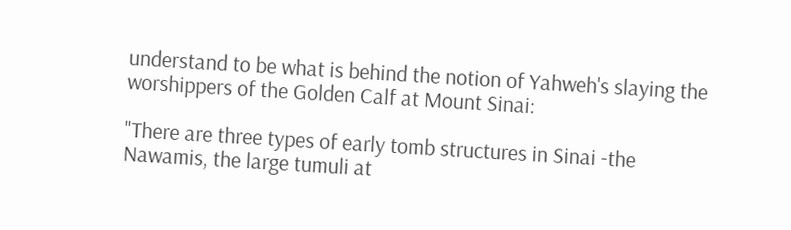understand to be what is behind the notion of Yahweh's slaying the worshippers of the Golden Calf at Mount Sinai:

"There are three types of early tomb structures in Sinai -the Nawamis, the large tumuli at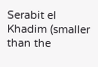Serabit el Khadim (smaller than the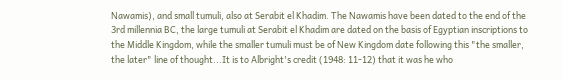Nawamis), and small tumuli, also at Serabit el Khadim. The Nawamis have been dated to the end of the 3rd millennia BC, the large tumuli at Serabit el Khadim are dated on the basis of Egyptian inscriptions to the Middle Kingdom, while the smaller tumuli must be of New Kingdom date following this "the smaller, the later" line of thought...It is to Albright's credit (1948: 11-12) that it was he who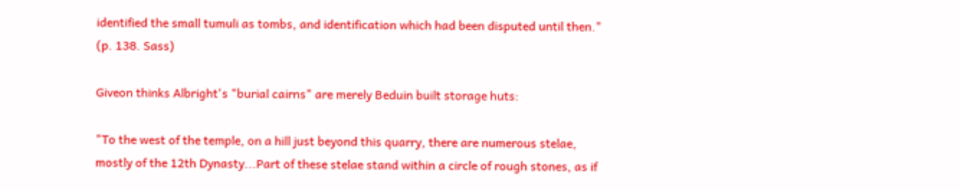identified the small tumuli as tombs, and identification which had been disputed until then." (p. 138. Sass)

Giveon thinks Albright's "burial cairns" are merely Beduin built storage huts:

"To the west of the temple, on a hill just beyond this quarry, there are numerous stelae, mostly of the 12th Dynasty...Part of these stelae stand within a circle of rough stones, as if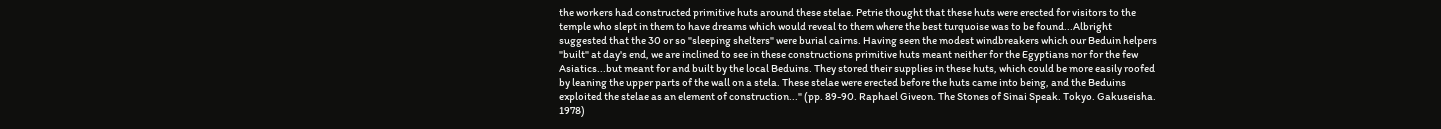the workers had constructed primitive huts around these stelae. Petrie thought that these huts were erected for visitors to the temple who slept in them to have dreams which would reveal to them where the best turquoise was to be found...Albright suggested that the 30 or so "sleeping shelters" were burial cairns. Having seen the modest windbreakers which our Beduin helpers "built" at day's end, we are inclined to see in these constructions primitive huts meant neither for the Egyptians nor for the few Asiatics...but meant for and built by the local Beduins. They stored their supplies in these huts, which could be more easily roofed by leaning the upper parts of the wall on a stela. These stelae were erected before the huts came into being, and the Beduins exploited the stelae as an element of construction..." (pp. 89-90. Raphael Giveon. The Stones of Sinai Speak. Tokyo. Gakuseisha. 1978)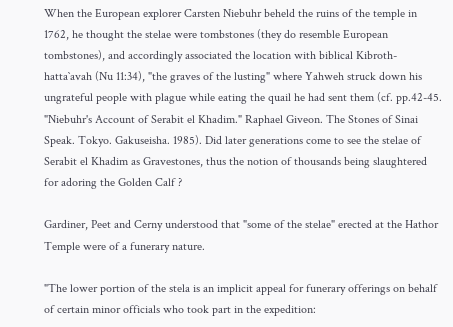When the European explorer Carsten Niebuhr beheld the ruins of the temple in 1762, he thought the stelae were tombstones (they do resemble European tombstones), and accordingly associated the location with biblical Kibroth-hatta`avah (Nu 11:34), "the graves of the lusting" where Yahweh struck down his ungrateful people with plague while eating the quail he had sent them (cf. pp.42-45. "Niebuhr's Account of Serabit el Khadim." Raphael Giveon. The Stones of Sinai Speak. Tokyo. Gakuseisha. 1985). Did later generations come to see the stelae of Serabit el Khadim as Gravestones, thus the notion of thousands being slaughtered for adoring the Golden Calf ?

Gardiner, Peet and Cerny understood that "some of the stelae" erected at the Hathor Temple were of a funerary nature.

"The lower portion of the stela is an implicit appeal for funerary offerings on behalf of certain minor officials who took part in the expedition: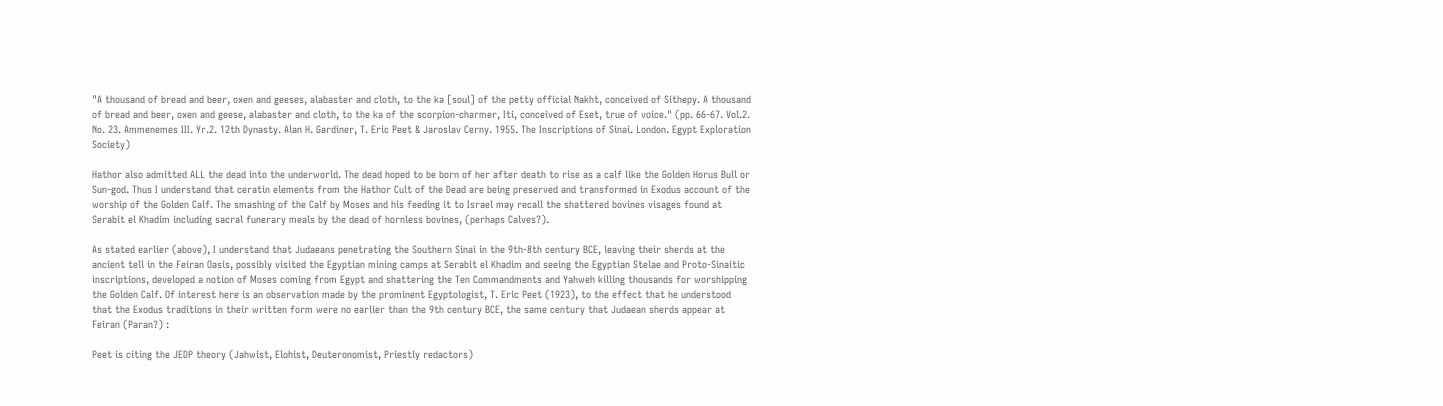"A thousand of bread and beer, oxen and geeses, alabaster and cloth, to the ka [soul] of the petty official Nakht, conceived of Sithepy. A thousand of bread and beer, oxen and geese, alabaster and cloth, to the ka of the scorpion-charmer, Iti, conceived of Eset, true of voice." (pp. 66-67. Vol.2. No. 23. Ammenemes III. Yr.2. 12th Dynasty. Alan H. Gardiner, T. Eric Peet & Jaroslav Cerny. 1955. The Inscriptions of Sinai. London. Egypt Exploration Society)

Hathor also admitted ALL the dead into the underworld. The dead hoped to be born of her after death to rise as a calf like the Golden Horus Bull or Sun-god. Thus I understand that ceratin elements from the Hathor Cult of the Dead are being preserved and transformed in Exodus account of the worship of the Golden Calf. The smashing of the Calf by Moses and his feeding it to Israel may recall the shattered bovines visages found at Serabit el Khadim including sacral funerary meals by the dead of hornless bovines, (perhaps Calves?).

As stated earlier (above), I understand that Judaeans penetrating the Southern Sinai in the 9th-8th century BCE, leaving their sherds at the ancient tell in the Feiran Oasis, possibly visited the Egyptian mining camps at Serabit el Khadim and seeing the Egyptian Stelae and Proto-Sinaitic inscriptions, developed a notion of Moses coming from Egypt and shattering the Ten Commandments and Yahweh killing thousands for worshipping the Golden Calf. Of interest here is an observation made by the prominent Egyptologist, T. Eric Peet (1923), to the effect that he understood that the Exodus traditions in their written form were no earlier than the 9th century BCE, the same century that Judaean sherds appear at Feiran (Paran?) :

Peet is citing the JEDP theory (Jahwist, Elohist, Deuteronomist, Priestly redactors)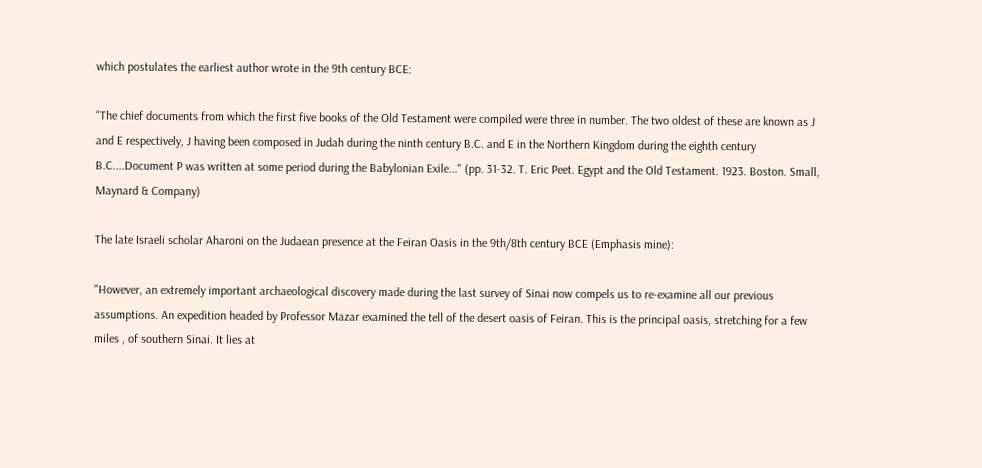which postulates the earliest author wrote in the 9th century BCE:

"The chief documents from which the first five books of the Old Testament were compiled were three in number. The two oldest of these are known as J and E respectively, J having been composed in Judah during the ninth century B.C. and E in the Northern Kingdom during the eighth century B.C....Document P was written at some period during the Babylonian Exile..." (pp. 31-32. T. Eric Peet. Egypt and the Old Testament. 1923. Boston. Small, Maynard & Company)

The late Israeli scholar Aharoni on the Judaean presence at the Feiran Oasis in the 9th/8th century BCE (Emphasis mine):

"However, an extremely important archaeological discovery made during the last survey of Sinai now compels us to re-examine all our previous assumptions. An expedition headed by Professor Mazar examined the tell of the desert oasis of Feiran. This is the principal oasis, stretching for a few miles , of southern Sinai. It lies at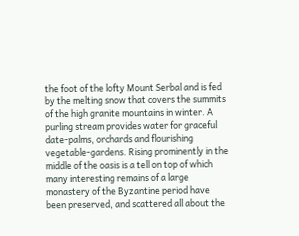the foot of the lofty Mount Serbal and is fed by the melting snow that covers the summits of the high granite mountains in winter. A purling stream provides water for graceful date-palms, orchards and flourishing vegetable-gardens. Rising prominently in the middle of the oasis is a tell on top of which many interesting remains of a large monastery of the Byzantine period have been preserved, and scattered all about the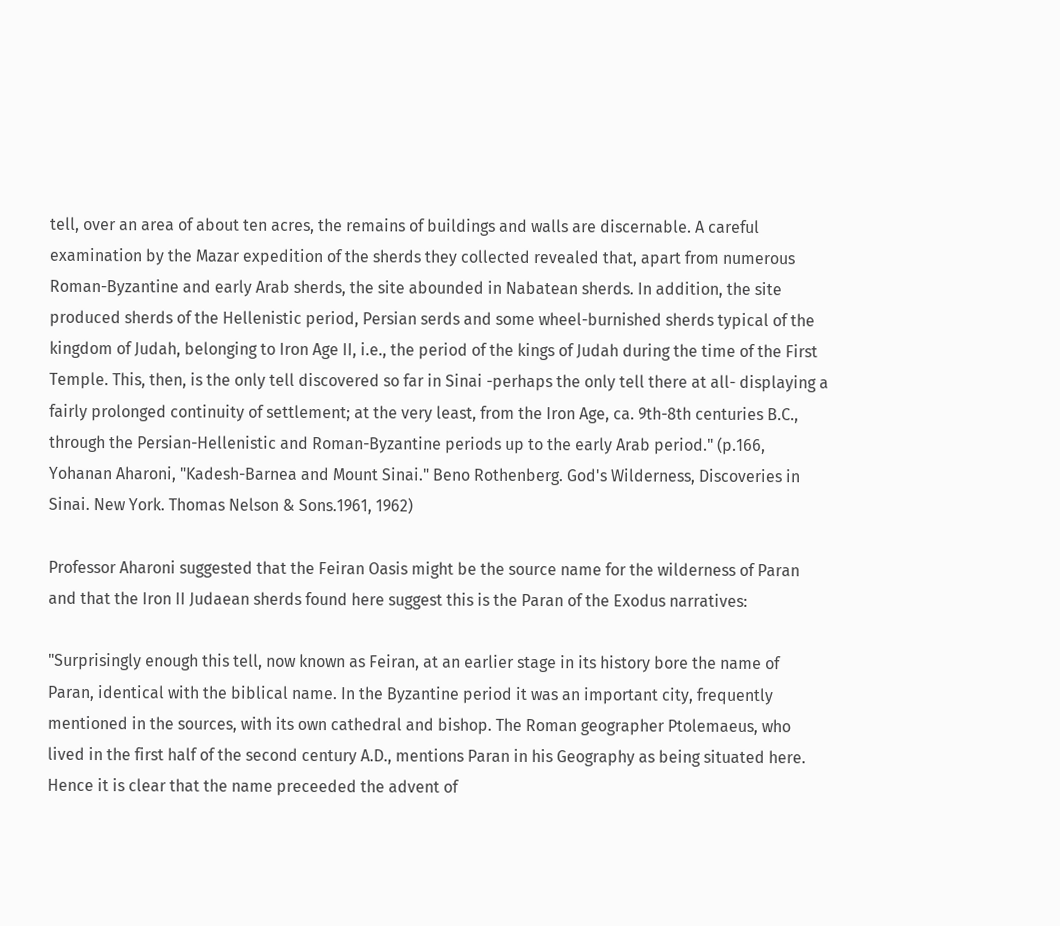tell, over an area of about ten acres, the remains of buildings and walls are discernable. A careful examination by the Mazar expedition of the sherds they collected revealed that, apart from numerous Roman-Byzantine and early Arab sherds, the site abounded in Nabatean sherds. In addition, the site produced sherds of the Hellenistic period, Persian serds and some wheel-burnished sherds typical of the kingdom of Judah, belonging to Iron Age II, i.e., the period of the kings of Judah during the time of the First Temple. This, then, is the only tell discovered so far in Sinai -perhaps the only tell there at all- displaying a fairly prolonged continuity of settlement; at the very least, from the Iron Age, ca. 9th-8th centuries B.C., through the Persian-Hellenistic and Roman-Byzantine periods up to the early Arab period." (p.166, Yohanan Aharoni, "Kadesh-Barnea and Mount Sinai." Beno Rothenberg. God's Wilderness, Discoveries in Sinai. New York. Thomas Nelson & Sons.1961, 1962)

Professor Aharoni suggested that the Feiran Oasis might be the source name for the wilderness of Paran and that the Iron II Judaean sherds found here suggest this is the Paran of the Exodus narratives:

"Surprisingly enough this tell, now known as Feiran, at an earlier stage in its history bore the name of Paran, identical with the biblical name. In the Byzantine period it was an important city, frequently mentioned in the sources, with its own cathedral and bishop. The Roman geographer Ptolemaeus, who lived in the first half of the second century A.D., mentions Paran in his Geography as being situated here. Hence it is clear that the name preceeded the advent of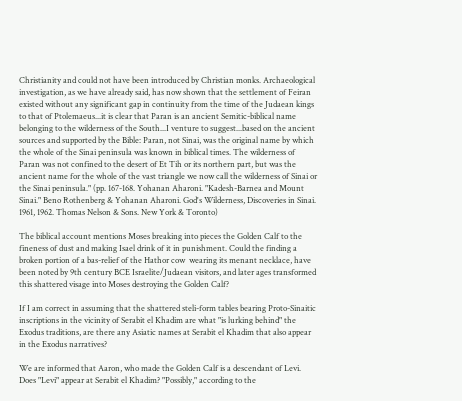Christianity and could not have been introduced by Christian monks. Archaeological investigation, as we have already said, has now shown that the settlement of Feiran existed without any significant gap in continuity from the time of the Judaean kings to that of Ptolemaeus...it is clear that Paran is an ancient Semitic-biblical name belonging to the wilderness of the South...I venture to suggest...based on the ancient sources and supported by the Bible: Paran, not Sinai, was the original name by which the whole of the Sinai peninsula was known in biblical times. The wilderness of Paran was not confined to the desert of Et Tih or its northern part, but was the ancient name for the whole of the vast triangle we now call the wilderness of Sinai or the Sinai peninsula." (pp. 167-168. Yohanan Aharoni. "Kadesh-Barnea and Mount Sinai." Beno Rothenberg & Yohanan Aharoni. God's Wilderness, Discoveries in Sinai. 1961, 1962. Thomas Nelson & Sons. New York & Toronto)

The biblical account mentions Moses breaking into pieces the Golden Calf to the fineness of dust and making Isael drink of it in punishment. Could the finding a broken portion of a bas-relief of the Hathor cow  wearing its menant necklace, have been noted by 9th century BCE Israelite/Judaean visitors, and later ages transformed this shattered visage into Moses destroying the Golden Calf?

If I am correct in assuming that the shattered steli-form tables bearing Proto-Sinaitic inscriptions in the vicinity of Serabit el Khadim are what "is lurking behind" the Exodus traditions, are there any Asiatic names at Serabit el Khadim that also appear in the Exodus narratives?

We are informed that Aaron, who made the Golden Calf is a descendant of Levi. Does "Levi" appear at Serabit el Khadim? "Possibly," according to the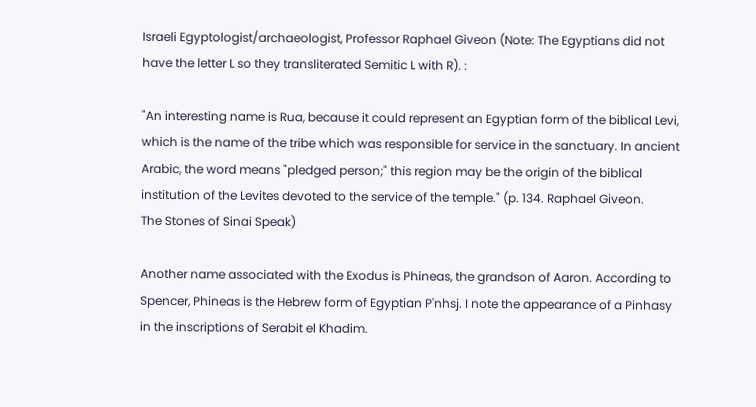Israeli Egyptologist/archaeologist, Professor Raphael Giveon (Note: The Egyptians did not have the letter L so they transliterated Semitic L with R). :

"An interesting name is Rua, because it could represent an Egyptian form of the biblical Levi, which is the name of the tribe which was responsible for service in the sanctuary. In ancient Arabic, the word means "pledged person;" this region may be the origin of the biblical institution of the Levites devoted to the service of the temple." (p. 134. Raphael Giveon.
The Stones of Sinai Speak)

Another name associated with the Exodus is Phineas, the grandson of Aaron. According to Spencer, Phineas is the Hebrew form of Egyptian P'nhsj. I note the appearance of a Pinhasy in the inscriptions of Serabit el Khadim.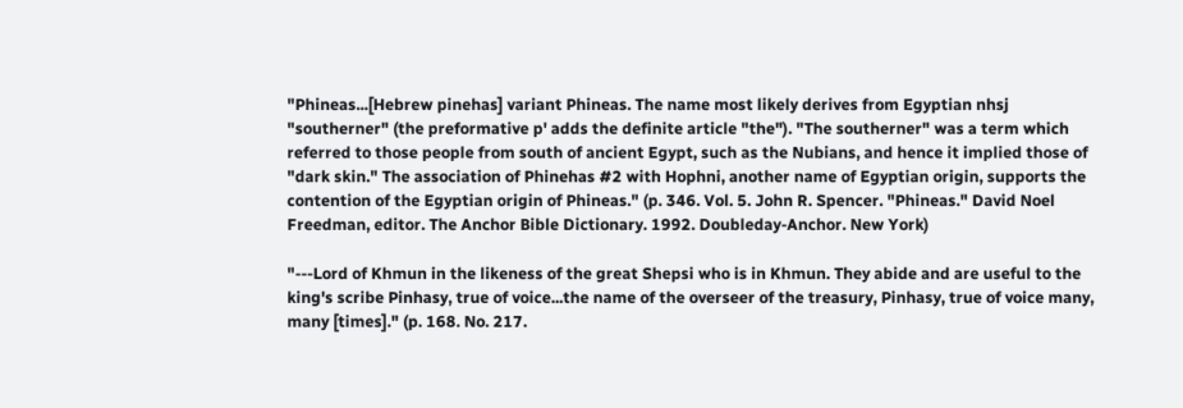"Phineas...[Hebrew pinehas] variant Phineas. The name most likely derives from Egyptian nhsj "southerner" (the preformative p' adds the definite article "the"). "The southerner" was a term which referred to those people from south of ancient Egypt, such as the Nubians, and hence it implied those of "dark skin." The association of Phinehas #2 with Hophni, another name of Egyptian origin, supports the contention of the Egyptian origin of Phineas." (p. 346. Vol. 5. John R. Spencer. "Phineas." David Noel Freedman, editor. The Anchor Bible Dictionary. 1992. Doubleday-Anchor. New York)

"---Lord of Khmun in the likeness of the great Shepsi who is in Khmun. They abide and are useful to the king's scribe Pinhasy, true of voice...the name of the overseer of the treasury, Pinhasy, true of voice many, many [times]." (p. 168. No. 217.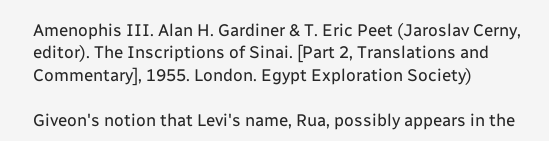Amenophis III. Alan H. Gardiner & T. Eric Peet (Jaroslav Cerny, editor). The Inscriptions of Sinai. [Part 2, Translations and Commentary], 1955. London. Egypt Exploration Society)

Giveon's notion that Levi's name, Rua, possibly appears in the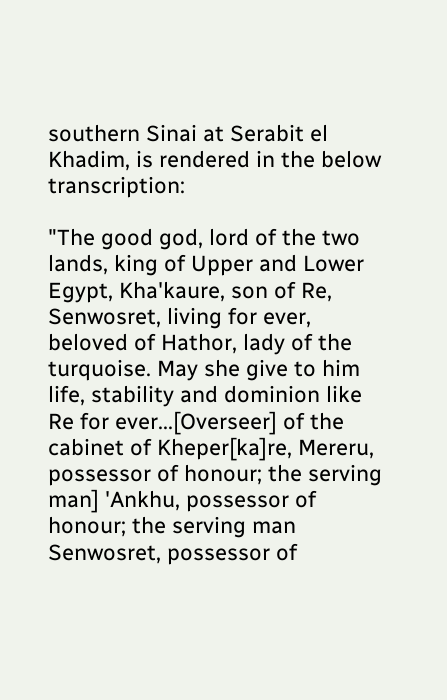southern Sinai at Serabit el Khadim, is rendered in the below transcription:

"The good god, lord of the two lands, king of Upper and Lower Egypt, Kha'kaure, son of Re, Senwosret, living for ever, beloved of Hathor, lady of the turquoise. May she give to him life, stability and dominion like Re for ever...[Overseer] of the cabinet of Kheper[ka]re, Mereru, possessor of honour; the serving man] 'Ankhu, possessor of honour; the serving man Senwosret, possessor of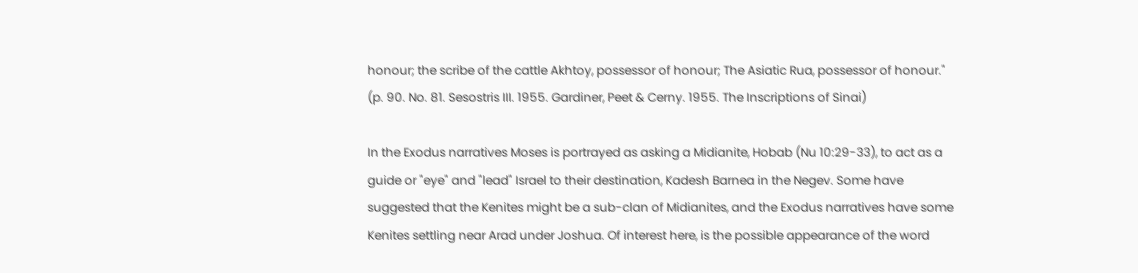honour; the scribe of the cattle Akhtoy, possessor of honour; The Asiatic Rua, possessor of honour." (p. 90. No. 81. Sesostris III. 1955. Gardiner, Peet & Cerny. 1955. The Inscriptions of Sinai)

In the Exodus narratives Moses is portrayed as asking a Midianite, Hobab (Nu 10:29-33), to act as a guide or "eye" and "lead" Israel to their destination, Kadesh Barnea in the Negev. Some have suggested that the Kenites might be a sub-clan of Midianites, and the Exodus narratives have some Kenites settling near Arad under Joshua. Of interest here, is the possible appearance of the word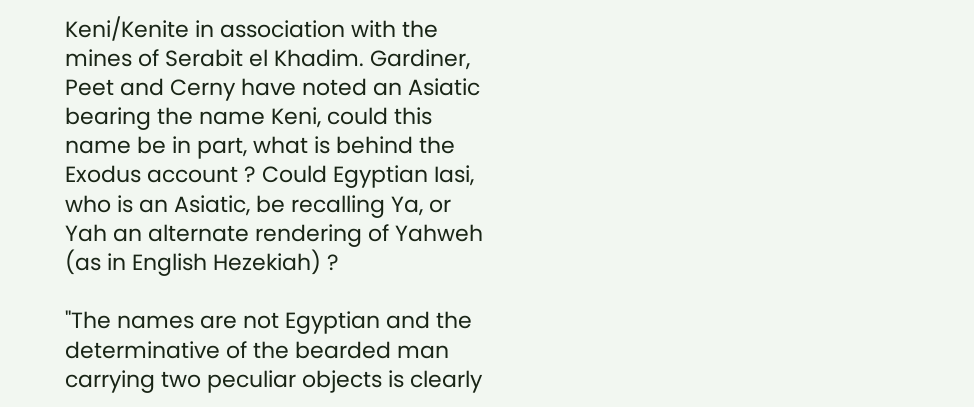Keni/Kenite in association with the mines of Serabit el Khadim. Gardiner, Peet and Cerny have noted an Asiatic bearing the name Keni, could this name be in part, what is behind the Exodus account ? Could Egyptian Iasi, who is an Asiatic, be recalling Ya, or Yah an alternate rendering of Yahweh (as in English Hezekiah) ?

"The names are not Egyptian and the determinative of the bearded man carrying two peculiar objects is clearly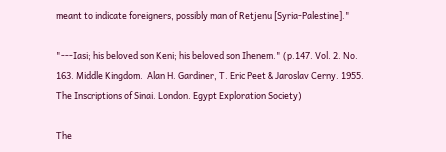meant to indicate foreigners, possibly man of Retjenu [Syria-Palestine]."

"---Iasi; his beloved son Keni; his beloved son Ihenem." (p.147. Vol. 2. No. 163. Middle Kingdom.  Alan H. Gardiner, T. Eric Peet & Jaroslav Cerny. 1955. The Inscriptions of Sinai. London. Egypt Exploration Society)

The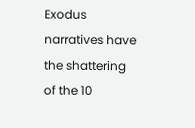Exodus narratives have the shattering of the 10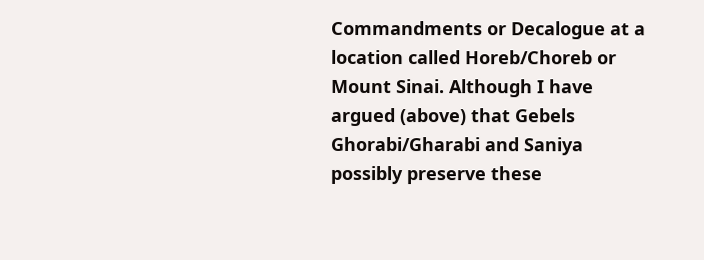Commandments or Decalogue at a location called Horeb/Choreb or Mount Sinai. Although I have argued (above) that Gebels Ghorabi/Gharabi and Saniya possibly preserve these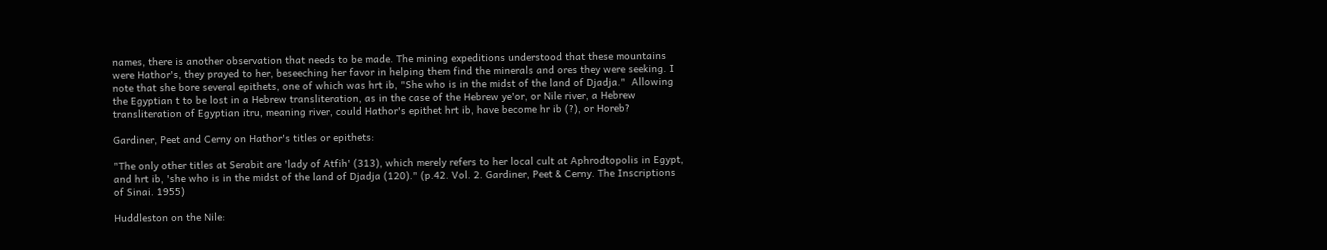names, there is another observation that needs to be made. The mining expeditions understood that these mountains were Hathor's, they prayed to her, beseeching her favor in helping them find the minerals and ores they were seeking. I note that she bore several epithets, one of which was hrt ib, "She who is in the midst of the land of Djadja."  Allowing the Egyptian t to be lost in a Hebrew transliteration, as in the case of the Hebrew ye'or, or Nile river, a Hebrew transliteration of Egyptian itru, meaning river, could Hathor's epithet hrt ib, have become hr ib (?), or Horeb?

Gardiner, Peet and Cerny on Hathor's titles or epithets:

"The only other titles at Serabit are 'lady of Atfih' (313), which merely refers to her local cult at Aphrodtopolis in Egypt, and hrt ib, 'she who is in the midst of the land of Djadja (120)." (p.42. Vol. 2. Gardiner, Peet & Cerny. The Inscriptions of Sinai. 1955)

Huddleston on the Nile: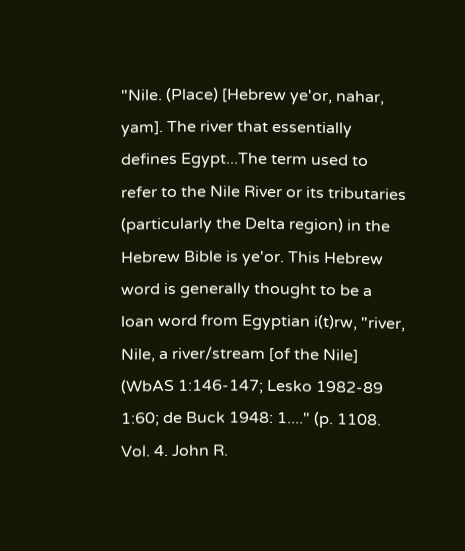"Nile. (Place) [Hebrew ye'or, nahar, yam]. The river that essentially defines Egypt...The term used to refer to the Nile River or its tributaries (particularly the Delta region) in the Hebrew Bible is ye'or. This Hebrew word is generally thought to be a loan word from Egyptian i(t)rw, "river, Nile, a river/stream [of the Nile] (WbAS 1:146-147; Lesko 1982-89 1:60; de Buck 1948: 1...." (p. 1108. Vol. 4. John R.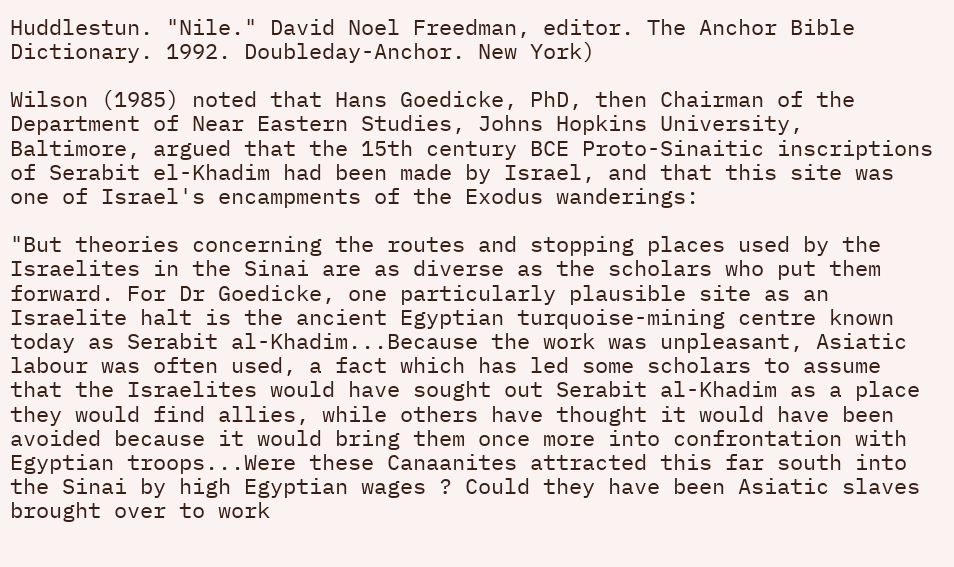Huddlestun. "Nile." David Noel Freedman, editor. The Anchor Bible Dictionary. 1992. Doubleday-Anchor. New York)

Wilson (1985) noted that Hans Goedicke, PhD, then Chairman of the Department of Near Eastern Studies, Johns Hopkins University, Baltimore, argued that the 15th century BCE Proto-Sinaitic inscriptions of Serabit el-Khadim had been made by Israel, and that this site was one of Israel's encampments of the Exodus wanderings:

"But theories concerning the routes and stopping places used by the Israelites in the Sinai are as diverse as the scholars who put them forward. For Dr Goedicke, one particularly plausible site as an Israelite halt is the ancient Egyptian turquoise-mining centre known today as Serabit al-Khadim...Because the work was unpleasant, Asiatic labour was often used, a fact which has led some scholars to assume that the Israelites would have sought out Serabit al-Khadim as a place they would find allies, while others have thought it would have been avoided because it would bring them once more into confrontation with Egyptian troops...Were these Canaanites attracted this far south into the Sinai by high Egyptian wages ? Could they have been Asiatic slaves brought over to work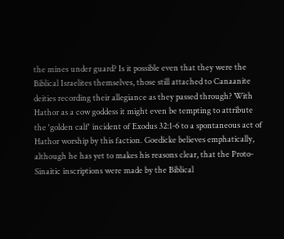the mines under guard? Is it possible even that they were the Biblical Israelites themselves, those still attached to Canaanite deities recording their allegiance as they passed through? With Hathor as a cow goddess it might even be tempting to attribute the 'golden calf' incident of Exodus 32:1-6 to a spontaneous act of Hathor worship by this faction. Goedicke believes emphatically, although he has yet to makes his reasons clear, that the Proto-Sinaitic inscriptions were made by the Biblical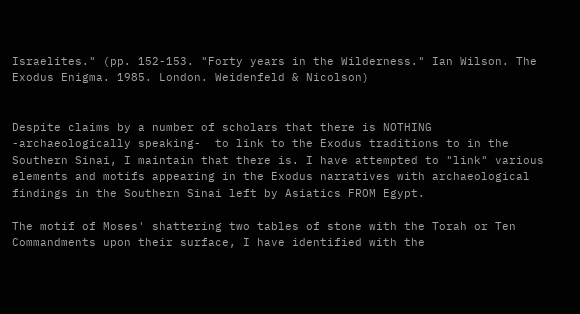Israelites." (pp. 152-153. "Forty years in the Wilderness." Ian Wilson. The Exodus Enigma. 1985. London. Weidenfeld & Nicolson)


Despite claims by a number of scholars that there is NOTHING  -archaeologically speaking-  to link to the Exodus traditions to in the Southern Sinai, I maintain that there is. I have attempted to "link" various elements and motifs appearing in the Exodus narratives with archaeological findings in the Southern Sinai left by Asiatics FROM Egypt.

The motif of Moses' shattering two tables of stone with the Torah or Ten Commandments upon their surface, I have identified with the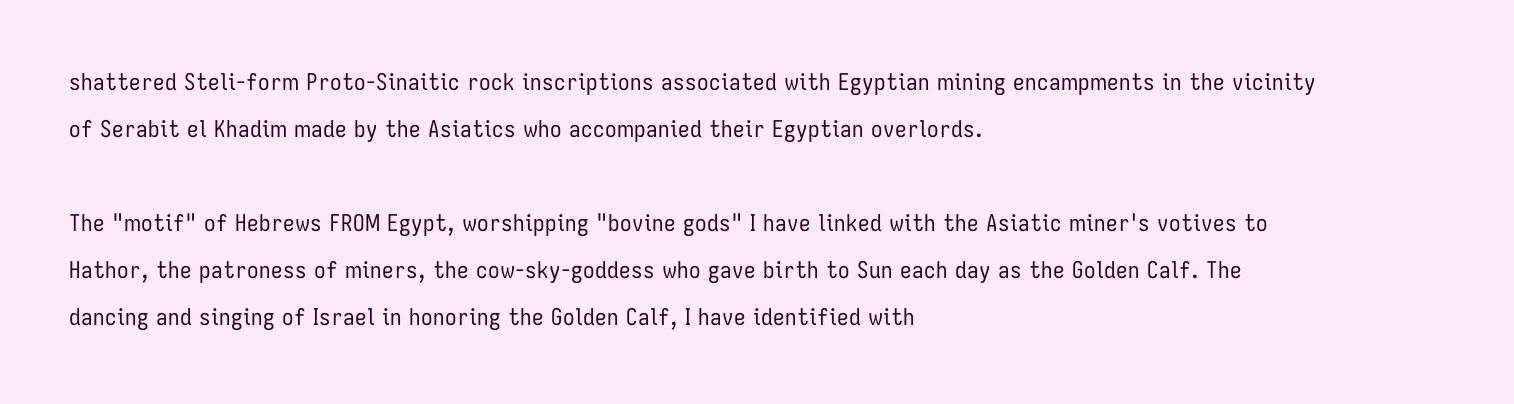shattered Steli-form Proto-Sinaitic rock inscriptions associated with Egyptian mining encampments in the vicinity of Serabit el Khadim made by the Asiatics who accompanied their Egyptian overlords.

The "motif" of Hebrews FROM Egypt, worshipping "bovine gods" I have linked with the Asiatic miner's votives to Hathor, the patroness of miners, the cow-sky-goddess who gave birth to Sun each day as the Golden Calf. The dancing and singing of Israel in honoring the Golden Calf, I have identified with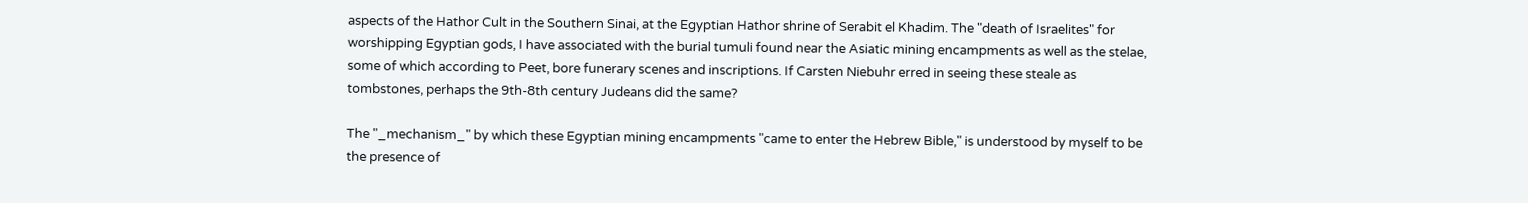aspects of the Hathor Cult in the Southern Sinai, at the Egyptian Hathor shrine of Serabit el Khadim. The "death of Israelites" for worshipping Egyptian gods, I have associated with the burial tumuli found near the Asiatic mining encampments as well as the stelae, some of which according to Peet, bore funerary scenes and inscriptions. If Carsten Niebuhr erred in seeing these steale as tombstones, perhaps the 9th-8th century Judeans did the same?

The "_mechanism_" by which these Egyptian mining encampments "came to enter the Hebrew Bible," is understood by myself to be the presence of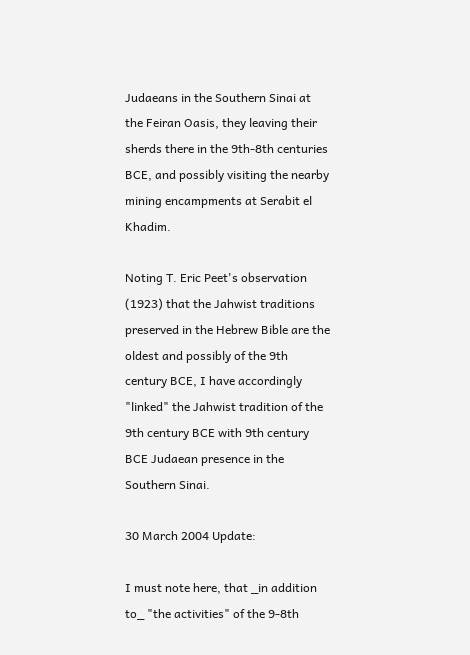Judaeans in the Southern Sinai at the Feiran Oasis, they leaving their sherds there in the 9th-8th centuries BCE, and possibly visiting the nearby mining encampments at Serabit el Khadim.

Noting T. Eric Peet's observation (1923) that the Jahwist traditions preserved in the Hebrew Bible are the oldest and possibly of the 9th century BCE, I have accordingly "linked" the Jahwist tradition of the 9th century BCE with 9th century BCE Judaean presence in the Southern Sinai.

30 March 2004 Update:

I must note here, that _in addition to_ "the activities" of the 9-8th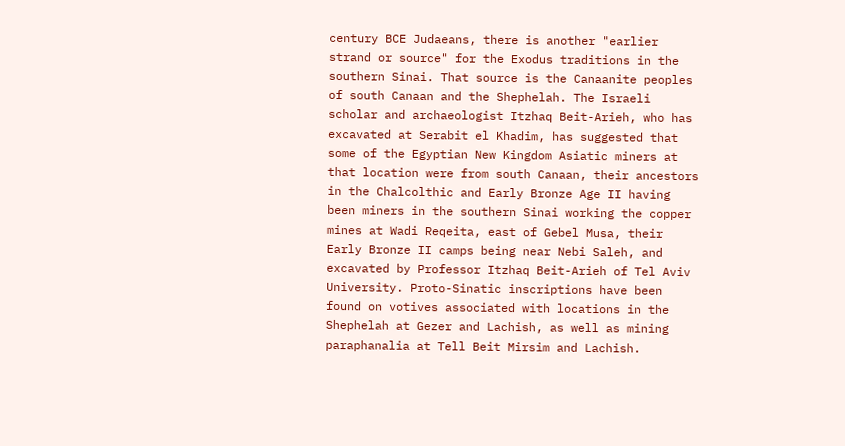century BCE Judaeans, there is another "earlier strand or source" for the Exodus traditions in the southern Sinai. That source is the Canaanite peoples of south Canaan and the Shephelah. The Israeli scholar and archaeologist Itzhaq Beit-Arieh, who has excavated at Serabit el Khadim, has suggested that some of the Egyptian New Kingdom Asiatic miners at that location were from south Canaan, their ancestors in the Chalcolthic and Early Bronze Age II having been miners in the southern Sinai working the copper mines at Wadi Reqeita, east of Gebel Musa, their Early Bronze II camps being near Nebi Saleh, and excavated by Professor Itzhaq Beit-Arieh of Tel Aviv University. Proto-Sinatic inscriptions have been found on votives associated with locations in the Shephelah at Gezer and Lachish, as well as mining paraphanalia at Tell Beit Mirsim and Lachish.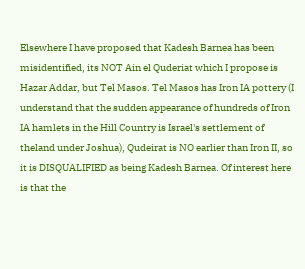Elsewhere I have proposed that Kadesh Barnea has been misidentified, its NOT Ain el Quderiat which I propose is Hazar Addar, but Tel Masos. Tel Masos has Iron IA pottery (I understand that the sudden appearance of hundreds of Iron IA hamlets in the Hill Country is Israel's settlement of theland under Joshua), Qudeirat is NO earlier than Iron II, so it is DISQUALIFIED as being Kadesh Barnea. Of interest here is that the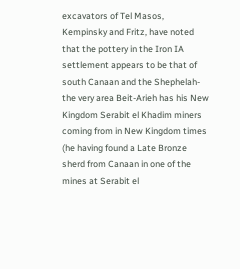excavators of Tel Masos, Kempinsky and Fritz, have noted that the pottery in the Iron IA settlement appears to be that of south Canaan and the Shephelah- the very area Beit-Arieh has his New Kingdom Serabit el Khadim miners coming from in New Kingdom times (he having found a Late Bronze sherd from Canaan in one of the mines at Serabit el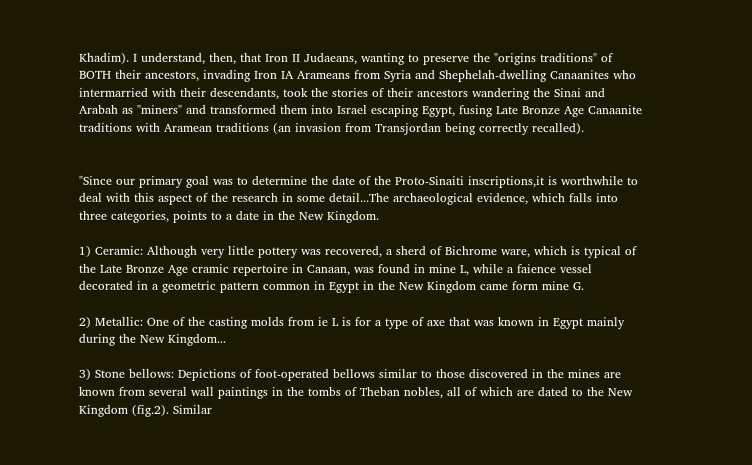Khadim). I understand, then, that Iron II Judaeans, wanting to preserve the "origins traditions" of BOTH their ancestors, invading Iron IA Arameans from Syria and Shephelah-dwelling Canaanites who intermarried with their descendants, took the stories of their ancestors wandering the Sinai and Arabah as "miners" and transformed them into Israel escaping Egypt, fusing Late Bronze Age Canaanite traditions with Aramean traditions (an invasion from Transjordan being correctly recalled).


"Since our primary goal was to determine the date of the Proto-Sinaiti inscriptions,it is worthwhile to deal with this aspect of the research in some detail...The archaeological evidence, which falls into three categories, points to a date in the New Kingdom.

1) Ceramic: Although very little pottery was recovered, a sherd of Bichrome ware, which is typical of the Late Bronze Age cramic repertoire in Canaan, was found in mine L, while a faience vessel decorated in a geometric pattern common in Egypt in the New Kingdom came form mine G.

2) Metallic: One of the casting molds from ie L is for a type of axe that was known in Egypt mainly during the New Kingdom...

3) Stone bellows: Depictions of foot-operated bellows similar to those discovered in the mines are known from several wall paintings in the tombs of Theban nobles, all of which are dated to the New Kingdom (fig.2). Similar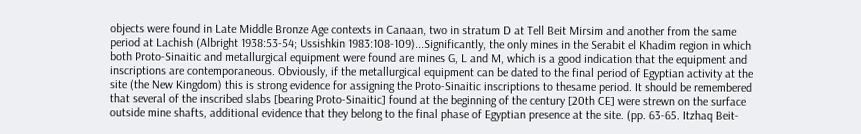objects were found in Late Middle Bronze Age contexts in Canaan, two in stratum D at Tell Beit Mirsim and another from the same period at Lachish (Albright 1938:53-54; Ussishkin 1983:108-109)...Significantly, the only mines in the Serabit el Khadim region in which both Proto-Sinaitic and metallurgical equipment were found are mines G, L and M, which is a good indication that the equipment and inscriptions are contemporaneous. Obviously, if the metallurgical equipment can be dated to the final period of Egyptian activity at the site (the New Kingdom) this is strong evidence for assigning the Proto-Sinaitic inscriptions to thesame period. It should be remembered that several of the inscribed slabs [bearing Proto-Sinaitic] found at the beginning of the century [20th CE] were strewn on the surface outside mine shafts, additional evidence that they belong to the final phase of Egyptian presence at the site. (pp. 63-65. Itzhaq Beit-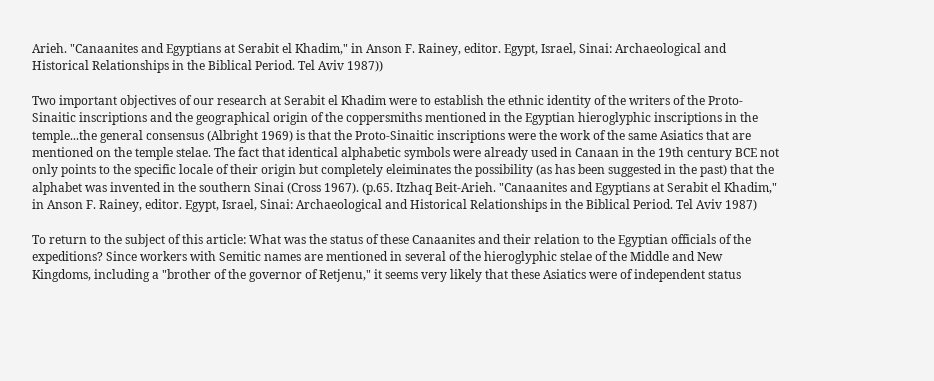Arieh. "Canaanites and Egyptians at Serabit el Khadim," in Anson F. Rainey, editor. Egypt, Israel, Sinai: Archaeological and Historical Relationships in the Biblical Period. Tel Aviv 1987))

Two important objectives of our research at Serabit el Khadim were to establish the ethnic identity of the writers of the Proto-Sinaitic inscriptions and the geographical origin of the coppersmiths mentioned in the Egyptian hieroglyphic inscriptions in the temple...the general consensus (Albright 1969) is that the Proto-Sinaitic inscriptions were the work of the same Asiatics that are mentioned on the temple stelae. The fact that identical alphabetic symbols were already used in Canaan in the 19th century BCE not only points to the specific locale of their origin but completely eleiminates the possibility (as has been suggested in the past) that the alphabet was invented in the southern Sinai (Cross 1967). (p.65. Itzhaq Beit-Arieh. "Canaanites and Egyptians at Serabit el Khadim," in Anson F. Rainey, editor. Egypt, Israel, Sinai: Archaeological and Historical Relationships in the Biblical Period. Tel Aviv 1987)

To return to the subject of this article: What was the status of these Canaanites and their relation to the Egyptian officials of the expeditions? Since workers with Semitic names are mentioned in several of the hieroglyphic stelae of the Middle and New Kingdoms, including a "brother of the governor of Retjenu," it seems very likely that these Asiatics were of independent status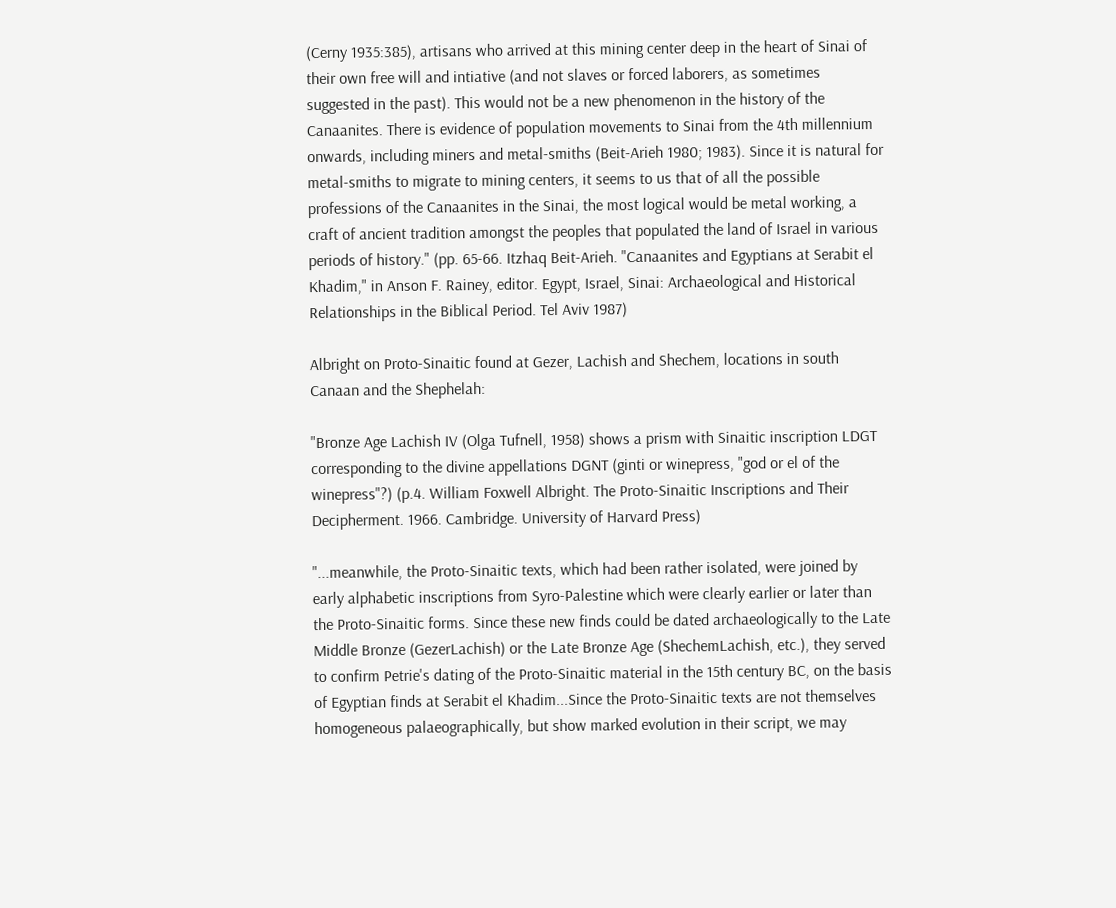(Cerny 1935:385), artisans who arrived at this mining center deep in the heart of Sinai of their own free will and intiative (and not slaves or forced laborers, as sometimes suggested in the past). This would not be a new phenomenon in the history of the Canaanites. There is evidence of population movements to Sinai from the 4th millennium onwards, including miners and metal-smiths (Beit-Arieh 1980; 1983). Since it is natural for metal-smiths to migrate to mining centers, it seems to us that of all the possible professions of the Canaanites in the Sinai, the most logical would be metal working, a craft of ancient tradition amongst the peoples that populated the land of Israel in various periods of history." (pp. 65-66. Itzhaq Beit-Arieh. "Canaanites and Egyptians at Serabit el Khadim," in Anson F. Rainey, editor. Egypt, Israel, Sinai: Archaeological and Historical Relationships in the Biblical Period. Tel Aviv 1987)

Albright on Proto-Sinaitic found at Gezer, Lachish and Shechem, locations in south Canaan and the Shephelah:

"Bronze Age Lachish IV (Olga Tufnell, 1958) shows a prism with Sinaitic inscription LDGT corresponding to the divine appellations DGNT (ginti or winepress, "god or el of the winepress"?) (p.4. William Foxwell Albright. The Proto-Sinaitic Inscriptions and Their Decipherment. 1966. Cambridge. University of Harvard Press)

"...meanwhile, the Proto-Sinaitic texts, which had been rather isolated, were joined by early alphabetic inscriptions from Syro-Palestine which were clearly earlier or later than the Proto-Sinaitic forms. Since these new finds could be dated archaeologically to the Late Middle Bronze (GezerLachish) or the Late Bronze Age (ShechemLachish, etc.), they served to confirm Petrie's dating of the Proto-Sinaitic material in the 15th century BC, on the basis of Egyptian finds at Serabit el Khadim...Since the Proto-Sinaitic texts are not themselves homogeneous palaeographically, but show marked evolution in their script, we may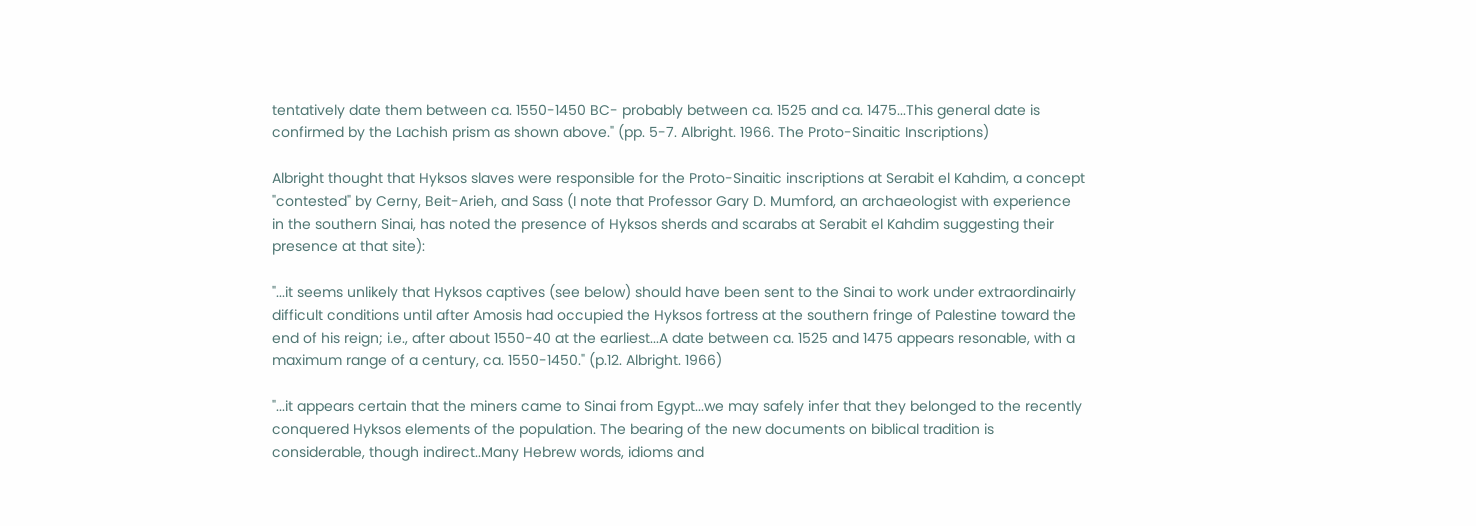tentatively date them between ca. 1550-1450 BC- probably between ca. 1525 and ca. 1475...This general date is confirmed by the Lachish prism as shown above." (pp. 5-7. Albright. 1966. The Proto-Sinaitic Inscriptions)

Albright thought that Hyksos slaves were responsible for the Proto-Sinaitic inscriptions at Serabit el Kahdim, a concept "contested" by Cerny, Beit-Arieh, and Sass (I note that Professor Gary D. Mumford, an archaeologist with experience in the southern Sinai, has noted the presence of Hyksos sherds and scarabs at Serabit el Kahdim suggesting their presence at that site):

"...it seems unlikely that Hyksos captives (see below) should have been sent to the Sinai to work under extraordinairly difficult conditions until after Amosis had occupied the Hyksos fortress at the southern fringe of Palestine toward the end of his reign; i.e., after about 1550-40 at the earliest...A date between ca. 1525 and 1475 appears resonable, with a maximum range of a century, ca. 1550-1450." (p.12. Albright. 1966)

"...it appears certain that the miners came to Sinai from Egypt...we may safely infer that they belonged to the recently conquered Hyksos elements of the population. The bearing of the new documents on biblical tradition is considerable, though indirect..Many Hebrew words, idioms and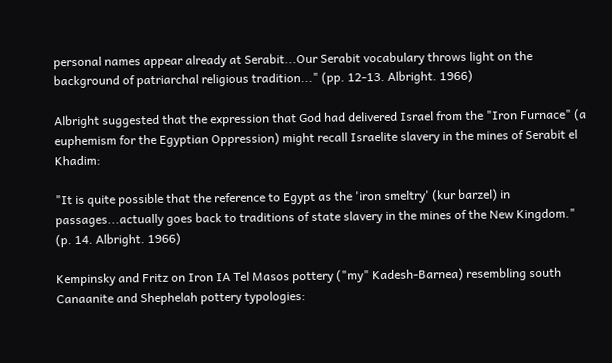personal names appear already at Serabit...Our Serabit vocabulary throws light on the background of patriarchal religious tradition..." (pp. 12-13. Albright. 1966)

Albright suggested that the expression that God had delivered Israel from the "Iron Furnace" (a euphemism for the Egyptian Oppression) might recall Israelite slavery in the mines of Serabit el Khadim:

"It is quite possible that the reference to Egypt as the 'iron smeltry' (kur barzel) in passages...actually goes back to traditions of state slavery in the mines of the New Kingdom." (p. 14. Albright. 1966)

Kempinsky and Fritz on Iron IA Tel Masos pottery ("my" Kadesh-Barnea) resembling south Canaanite and Shephelah pottery typologies: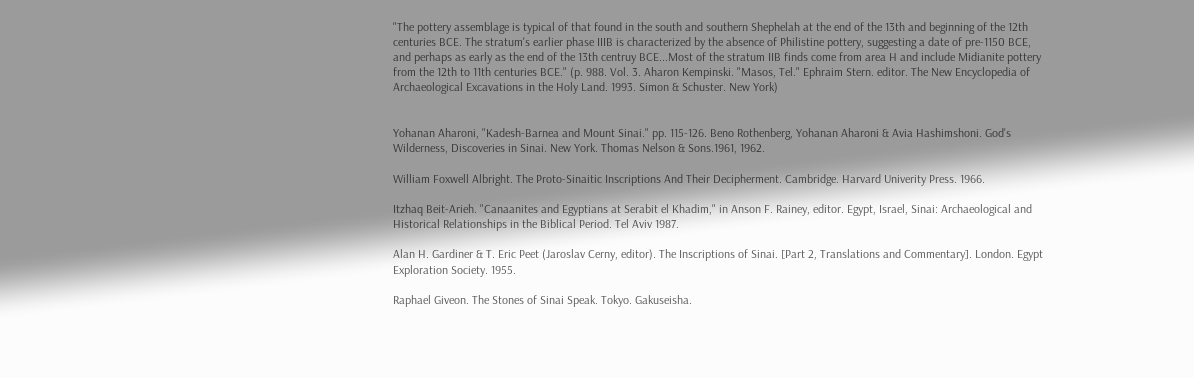"The pottery assemblage is typical of that found in the south and southern Shephelah at the end of the 13th and beginning of the 12th centuries BCE. The stratum's earlier phase IIIB is characterized by the absence of Philistine pottery, suggesting a date of pre-1150 BCE, and perhaps as early as the end of the 13th centruy BCE...Most of the stratum IIB finds come from area H and include Midianite pottery from the 12th to 11th centuries BCE." (p. 988. Vol. 3. Aharon Kempinski. "Masos, Tel." Ephraim Stern. editor. The New Encyclopedia of Archaeological Excavations in the Holy Land. 1993. Simon & Schuster. New York)


Yohanan Aharoni, "Kadesh-Barnea and Mount Sinai." pp. 115-126. Beno Rothenberg, Yohanan Aharoni & Avia Hashimshoni. God's Wilderness, Discoveries in Sinai. New York. Thomas Nelson & Sons.1961, 1962.

William Foxwell Albright. The Proto-Sinaitic Inscriptions And Their Decipherment. Cambridge. Harvard Univerity Press. 1966.

Itzhaq Beit-Arieh. "Canaanites and Egyptians at Serabit el Khadim," in Anson F. Rainey, editor. Egypt, Israel, Sinai: Archaeological and Historical Relationships in the Biblical Period. Tel Aviv 1987.

Alan H. Gardiner & T. Eric Peet (Jaroslav Cerny, editor). The Inscriptions of Sinai. [Part 2, Translations and Commentary]. London. Egypt Exploration Society. 1955.

Raphael Giveon. The Stones of Sinai Speak. Tokyo. Gakuseisha.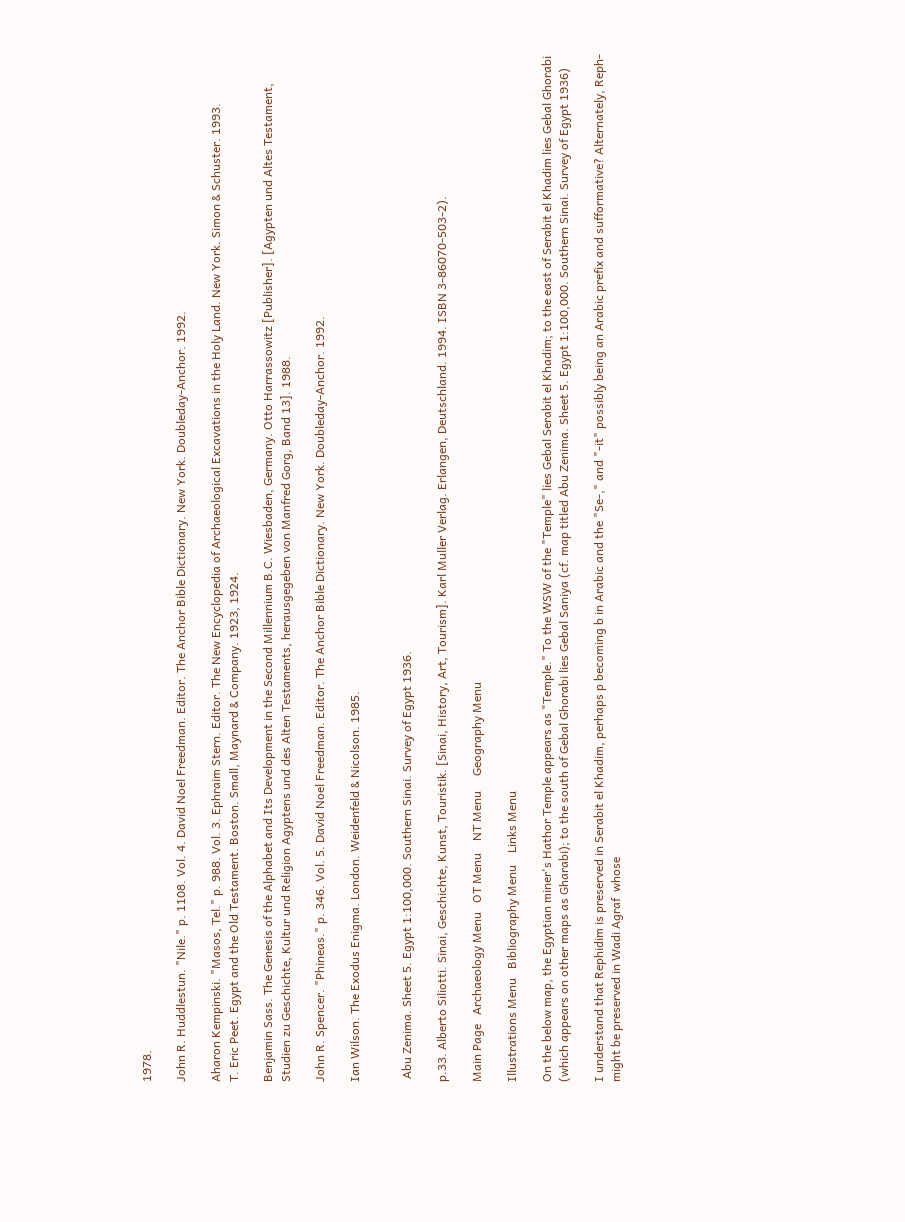1978.

John R. Huddlestun. "Nile." p. 1108. Vol. 4. David Noel Freedman. Editor. The Anchor Bible Dictionary. New York. Doubleday-Anchor. 1992.

Aharon Kempinski. "Masos, Tel." p. 988. Vol. 3. Ephraim Stern. Editor. The New Encyclopedia of Archaeological Excavations in the Holy Land. New York. Simon & Schuster. 1993.
T. Eric Peet. Egypt and the Old Testament. Boston. Small, Maynard & Company. 1923, 1924.

Benjamin Sass. The Genesis of the Alphabet and Its Development in the Second Millennium B.C. Wiesbaden, Germany. Otto Harrassowitz [Publisher]. [Agypten und Altes Testament, Studien zu Geschichte, Kultur und Religion Agyptens und des Alten Testaments, herausgegeben von Manfred Gorg, Band 13]. 1988.

John R. Spencer. "Phineas." p. 346. Vol. 5. David Noel Freedman. Editor. The Anchor Bible Dictionary. New York. Doubleday-Anchor. 1992.

Ian Wilson. The Exodus Enigma. London. Weidenfeld & Nicolson. 1985.


 Abu Zenima. Sheet 5. Egypt 1:100,000. Southern Sinai. Survey of Egypt 1936.

p.33. Alberto Siliotti. Sinai, Geschichte, Kunst, Touristik. [Sinai, History, Art, Tourism]. Karl Muller Verlag. Erlangen, Deutschland. 1994. ISBN 3-86070-503-2).

Main Page   Archaeology Menu   OT Menu    NT Menu     Geography Menu

Illustrations Menu   Bibliography Menu    Links Menu

On the below map, the Egyptian miner's Hathor Temple appears as "Temple." To the WSW of the "Temple" lies Gebal Serabit el Khadim; to the east of Serabit el Khadim lies Gebal Ghorabi (which appears on other maps as Gharabi); to the south of Gebal Ghorabi lies Gebal Saniya (cf. map titled Abu Zenima. Sheet 5. Egypt 1:100,000. Southern Sinai. Survey of Egypt 1936)

I understand that Rephidim is preserved in Serabit el Khadim, perhaps p becoming b in Arabic and the "Se-," and "-it" possibly being an Arabic prefix and sufformative? Alternately, Reph- might be preserved in Wadi Agraf  whose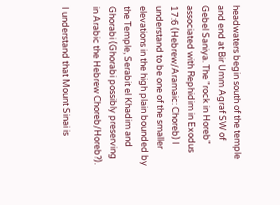headwaters begin south of the temple and end at Bir Umm Agraf SW of Gebel Saniya. The "rock in Horeb" associated with Rephidim in Exodus 17:6 (Hebrew/Aramaic: Choreb) I understand to be one of the smaller elevations in the high plain bounded by the Temple, Serabit el Khadim and Ghorabi (Ghorabi possibly preserving in Arabic the Hebrew Choreb/Horeb?).

I understand that Mount Sinai is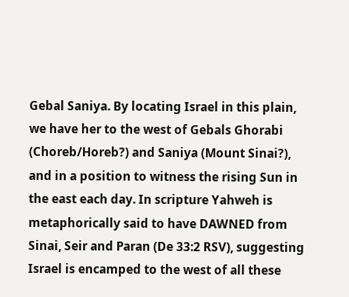Gebal Saniya. By locating Israel in this plain, we have her to the west of Gebals Ghorabi (Choreb/Horeb?) and Saniya (Mount Sinai?), and in a position to witness the rising Sun in the east each day. In scripture Yahweh is metaphorically said to have DAWNED from Sinai, Seir and Paran (De 33:2 RSV), suggesting Israel is encamped to the west of all these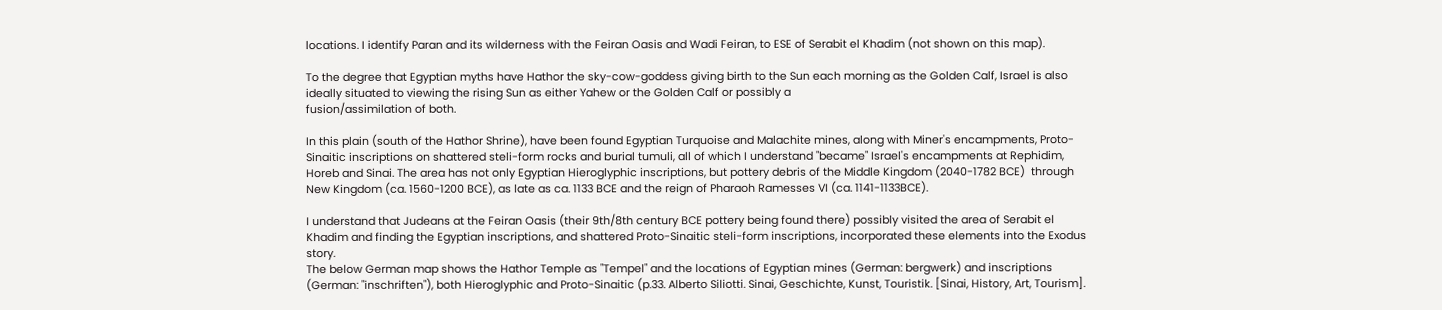locations. I identify Paran and its wilderness with the Feiran Oasis and Wadi Feiran, to ESE of Serabit el Khadim (not shown on this map).

To the degree that Egyptian myths have Hathor the sky-cow-goddess giving birth to the Sun each morning as the Golden Calf, Israel is also ideally situated to viewing the rising Sun as either Yahew or the Golden Calf or possibly a
fusion/assimilation of both.

In this plain (south of the Hathor Shrine), have been found Egyptian Turquoise and Malachite mines, along with Miner's encampments, Proto-Sinaitic inscriptions on shattered steli-form rocks and burial tumuli, all of which I understand "became" Israel's encampments at Rephidim, Horeb and Sinai. The area has not only Egyptian Hieroglyphic inscriptions, but pottery debris of the Middle Kingdom (2040-1782 BCE)  through New Kingdom (ca. 1560-1200 BCE), as late as ca. 1133 BCE and the reign of Pharaoh Ramesses VI (ca. 1141-1133BCE).

I understand that Judeans at the Feiran Oasis (their 9th/8th century BCE pottery being found there) possibly visited the area of Serabit el Khadim and finding the Egyptian inscriptions, and shattered Proto-Sinaitic steli-form inscriptions, incorporated these elements into the Exodus story.
The below German map shows the Hathor Temple as "Tempel" and the locations of Egyptian mines (German: bergwerk) and inscriptions (German: "inschriften"), both Hieroglyphic and Proto-Sinaitic (p.33. Alberto Siliotti. Sinai, Geschichte, Kunst, Touristik. [Sinai, History, Art, Tourism].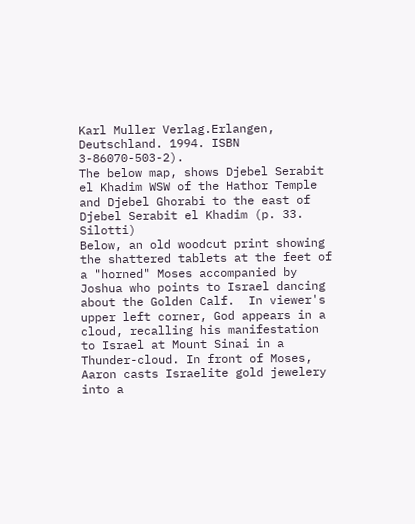Karl Muller Verlag.Erlangen, Deutschland. 1994. ISBN 3-86070-503-2).
The below map, shows Djebel Serabit el Khadim WSW of the Hathor Temple and Djebel Ghorabi to the east of Djebel Serabit el Khadim (p. 33. Silotti)
Below, an old woodcut print showing the shattered tablets at the feet of a "horned" Moses accompanied by Joshua who points to Israel dancing about the Golden Calf.  In viewer's upper left corner, God appears in a cloud, recalling his manifestation to Israel at Mount Sinai in a Thunder-cloud. In front of Moses, Aaron casts Israelite gold jewelery into a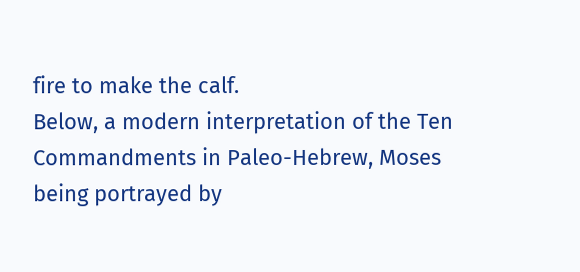fire to make the calf.
Below, a modern interpretation of the Ten Commandments in Paleo-Hebrew, Moses being portrayed by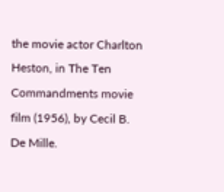the movie actor Charlton Heston, in The Ten Commandments movie film (1956), by Cecil B. De Mille.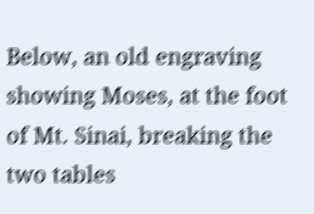Below, an old engraving showing Moses, at the foot of Mt. Sinai, breaking the two tables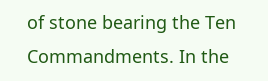of stone bearing the Ten Commandments. In the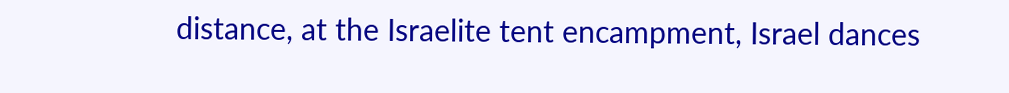distance, at the Israelite tent encampment, Israel dances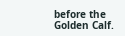before the Golden Calf.